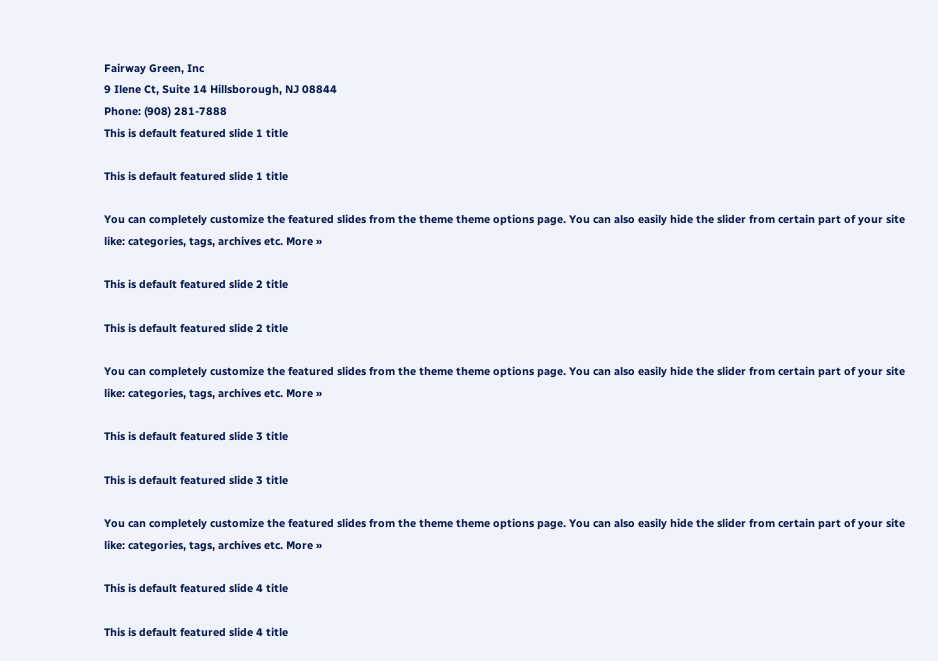Fairway Green, Inc
9 Ilene Ct, Suite 14 Hillsborough, NJ 08844
Phone: (908) 281-7888
This is default featured slide 1 title

This is default featured slide 1 title

You can completely customize the featured slides from the theme theme options page. You can also easily hide the slider from certain part of your site like: categories, tags, archives etc. More »

This is default featured slide 2 title

This is default featured slide 2 title

You can completely customize the featured slides from the theme theme options page. You can also easily hide the slider from certain part of your site like: categories, tags, archives etc. More »

This is default featured slide 3 title

This is default featured slide 3 title

You can completely customize the featured slides from the theme theme options page. You can also easily hide the slider from certain part of your site like: categories, tags, archives etc. More »

This is default featured slide 4 title

This is default featured slide 4 title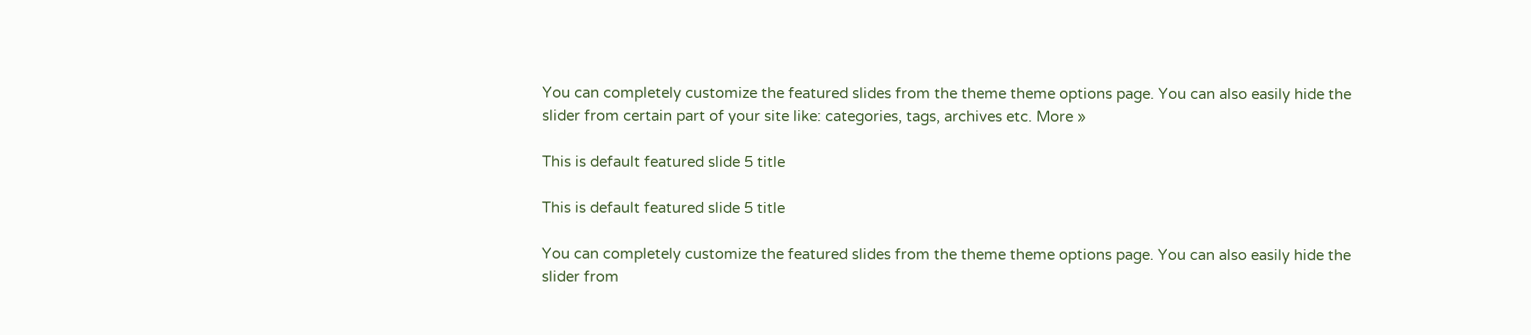You can completely customize the featured slides from the theme theme options page. You can also easily hide the slider from certain part of your site like: categories, tags, archives etc. More »

This is default featured slide 5 title

This is default featured slide 5 title

You can completely customize the featured slides from the theme theme options page. You can also easily hide the slider from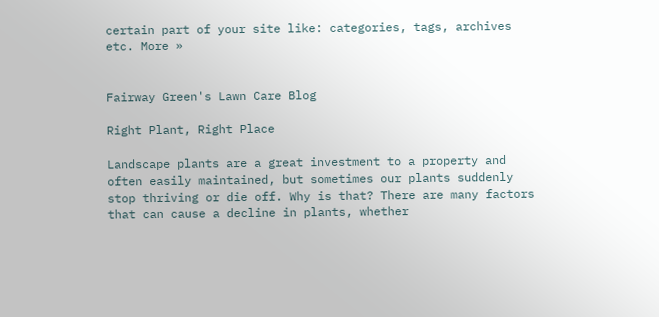certain part of your site like: categories, tags, archives etc. More »


Fairway Green's Lawn Care Blog

Right Plant, Right Place

Landscape plants are a great investment to a property and often easily maintained, but sometimes our plants suddenly stop thriving or die off. Why is that? There are many factors that can cause a decline in plants, whether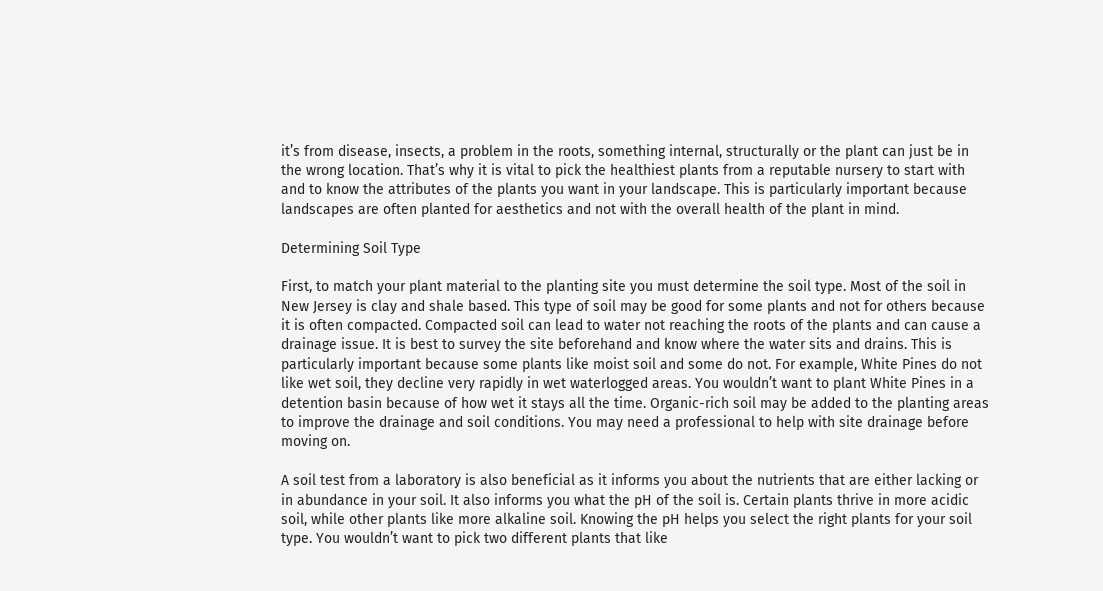it’s from disease, insects, a problem in the roots, something internal, structurally or the plant can just be in the wrong location. That’s why it is vital to pick the healthiest plants from a reputable nursery to start with and to know the attributes of the plants you want in your landscape. This is particularly important because landscapes are often planted for aesthetics and not with the overall health of the plant in mind.

Determining Soil Type

First, to match your plant material to the planting site you must determine the soil type. Most of the soil in New Jersey is clay and shale based. This type of soil may be good for some plants and not for others because it is often compacted. Compacted soil can lead to water not reaching the roots of the plants and can cause a drainage issue. It is best to survey the site beforehand and know where the water sits and drains. This is particularly important because some plants like moist soil and some do not. For example, White Pines do not like wet soil, they decline very rapidly in wet waterlogged areas. You wouldn’t want to plant White Pines in a detention basin because of how wet it stays all the time. Organic-rich soil may be added to the planting areas to improve the drainage and soil conditions. You may need a professional to help with site drainage before moving on.

A soil test from a laboratory is also beneficial as it informs you about the nutrients that are either lacking or in abundance in your soil. It also informs you what the pH of the soil is. Certain plants thrive in more acidic soil, while other plants like more alkaline soil. Knowing the pH helps you select the right plants for your soil type. You wouldn’t want to pick two different plants that like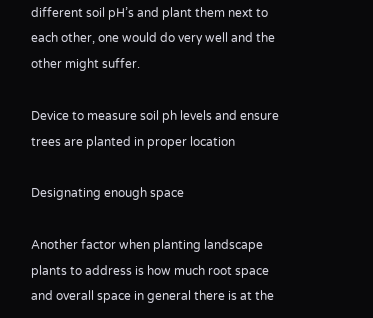different soil pH’s and plant them next to each other, one would do very well and the other might suffer.

Device to measure soil ph levels and ensure trees are planted in proper location

Designating enough space

Another factor when planting landscape plants to address is how much root space and overall space in general there is at the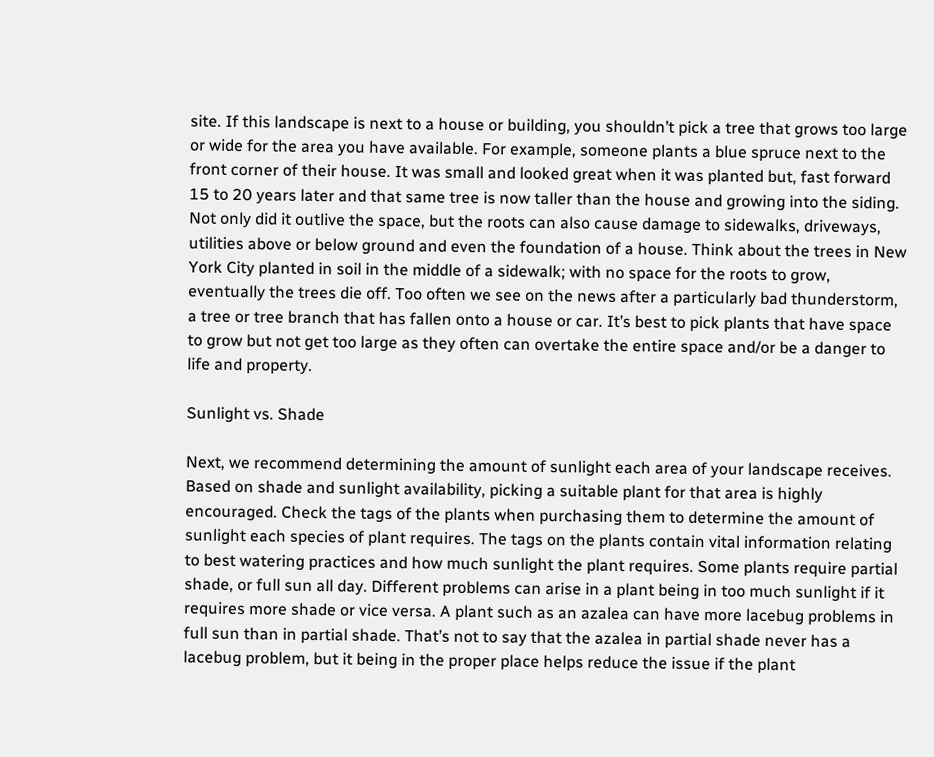site. If this landscape is next to a house or building, you shouldn’t pick a tree that grows too large or wide for the area you have available. For example, someone plants a blue spruce next to the front corner of their house. It was small and looked great when it was planted but, fast forward 15 to 20 years later and that same tree is now taller than the house and growing into the siding. Not only did it outlive the space, but the roots can also cause damage to sidewalks, driveways, utilities above or below ground and even the foundation of a house. Think about the trees in New York City planted in soil in the middle of a sidewalk; with no space for the roots to grow, eventually the trees die off. Too often we see on the news after a particularly bad thunderstorm, a tree or tree branch that has fallen onto a house or car. It’s best to pick plants that have space to grow but not get too large as they often can overtake the entire space and/or be a danger to life and property.

Sunlight vs. Shade

Next, we recommend determining the amount of sunlight each area of your landscape receives. Based on shade and sunlight availability, picking a suitable plant for that area is highly encouraged. Check the tags of the plants when purchasing them to determine the amount of sunlight each species of plant requires. The tags on the plants contain vital information relating to best watering practices and how much sunlight the plant requires. Some plants require partial shade, or full sun all day. Different problems can arise in a plant being in too much sunlight if it requires more shade or vice versa. A plant such as an azalea can have more lacebug problems in full sun than in partial shade. That’s not to say that the azalea in partial shade never has a lacebug problem, but it being in the proper place helps reduce the issue if the plant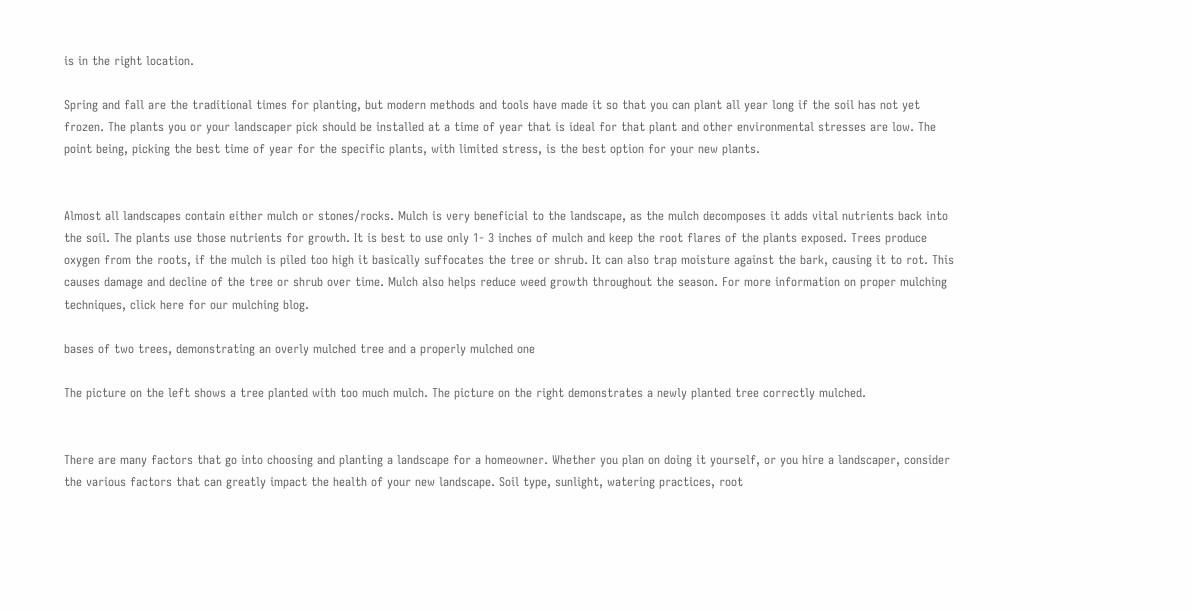is in the right location.

Spring and fall are the traditional times for planting, but modern methods and tools have made it so that you can plant all year long if the soil has not yet frozen. The plants you or your landscaper pick should be installed at a time of year that is ideal for that plant and other environmental stresses are low. The point being, picking the best time of year for the specific plants, with limited stress, is the best option for your new plants.


Almost all landscapes contain either mulch or stones/rocks. Mulch is very beneficial to the landscape, as the mulch decomposes it adds vital nutrients back into the soil. The plants use those nutrients for growth. It is best to use only 1- 3 inches of mulch and keep the root flares of the plants exposed. Trees produce oxygen from the roots, if the mulch is piled too high it basically suffocates the tree or shrub. It can also trap moisture against the bark, causing it to rot. This causes damage and decline of the tree or shrub over time. Mulch also helps reduce weed growth throughout the season. For more information on proper mulching techniques, click here for our mulching blog.

bases of two trees, demonstrating an overly mulched tree and a properly mulched one

The picture on the left shows a tree planted with too much mulch. The picture on the right demonstrates a newly planted tree correctly mulched.


There are many factors that go into choosing and planting a landscape for a homeowner. Whether you plan on doing it yourself, or you hire a landscaper, consider the various factors that can greatly impact the health of your new landscape. Soil type, sunlight, watering practices, root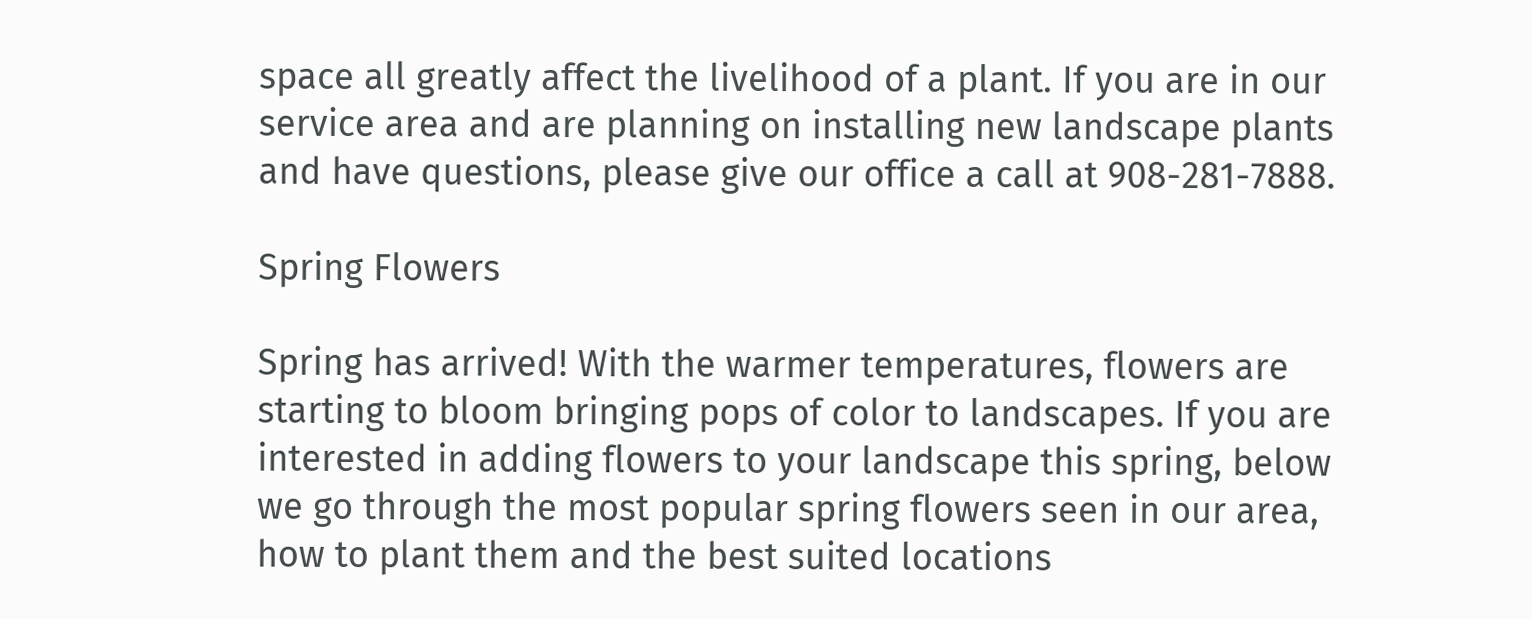space all greatly affect the livelihood of a plant. If you are in our service area and are planning on installing new landscape plants and have questions, please give our office a call at 908-281-7888.

Spring Flowers

Spring has arrived! With the warmer temperatures, flowers are starting to bloom bringing pops of color to landscapes. If you are interested in adding flowers to your landscape this spring, below we go through the most popular spring flowers seen in our area, how to plant them and the best suited locations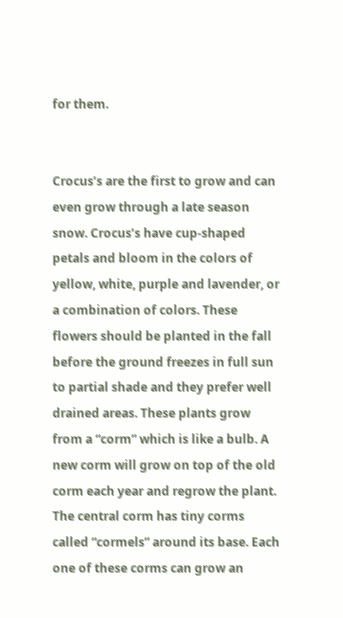for them.


Crocus’s are the first to grow and can even grow through a late season snow. Crocus’s have cup-shaped petals and bloom in the colors of yellow, white, purple and lavender, or a combination of colors. These flowers should be planted in the fall before the ground freezes in full sun to partial shade and they prefer well drained areas. These plants grow from a “corm” which is like a bulb. A new corm will grow on top of the old corm each year and regrow the plant. The central corm has tiny corms called “cormels” around its base. Each one of these corms can grow an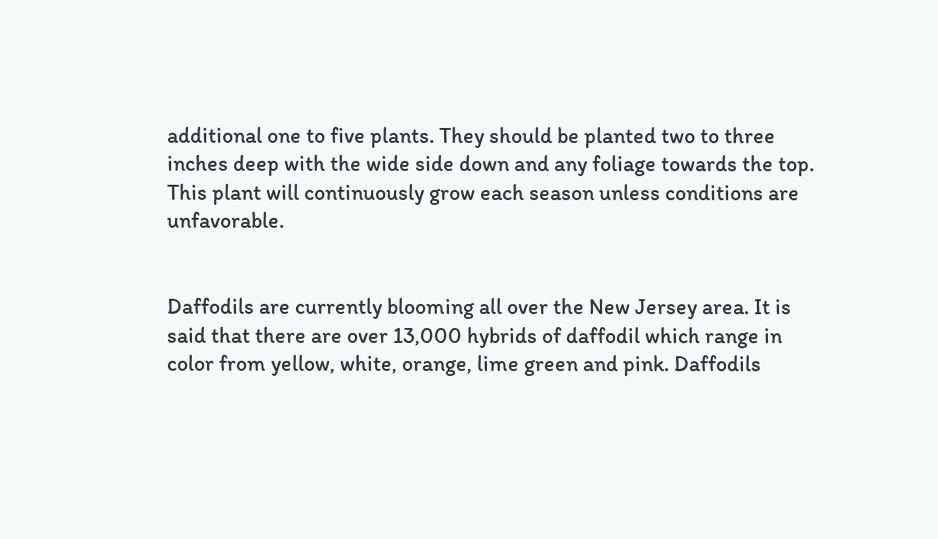additional one to five plants. They should be planted two to three inches deep with the wide side down and any foliage towards the top. This plant will continuously grow each season unless conditions are unfavorable.


Daffodils are currently blooming all over the New Jersey area. It is said that there are over 13,000 hybrids of daffodil which range in color from yellow, white, orange, lime green and pink. Daffodils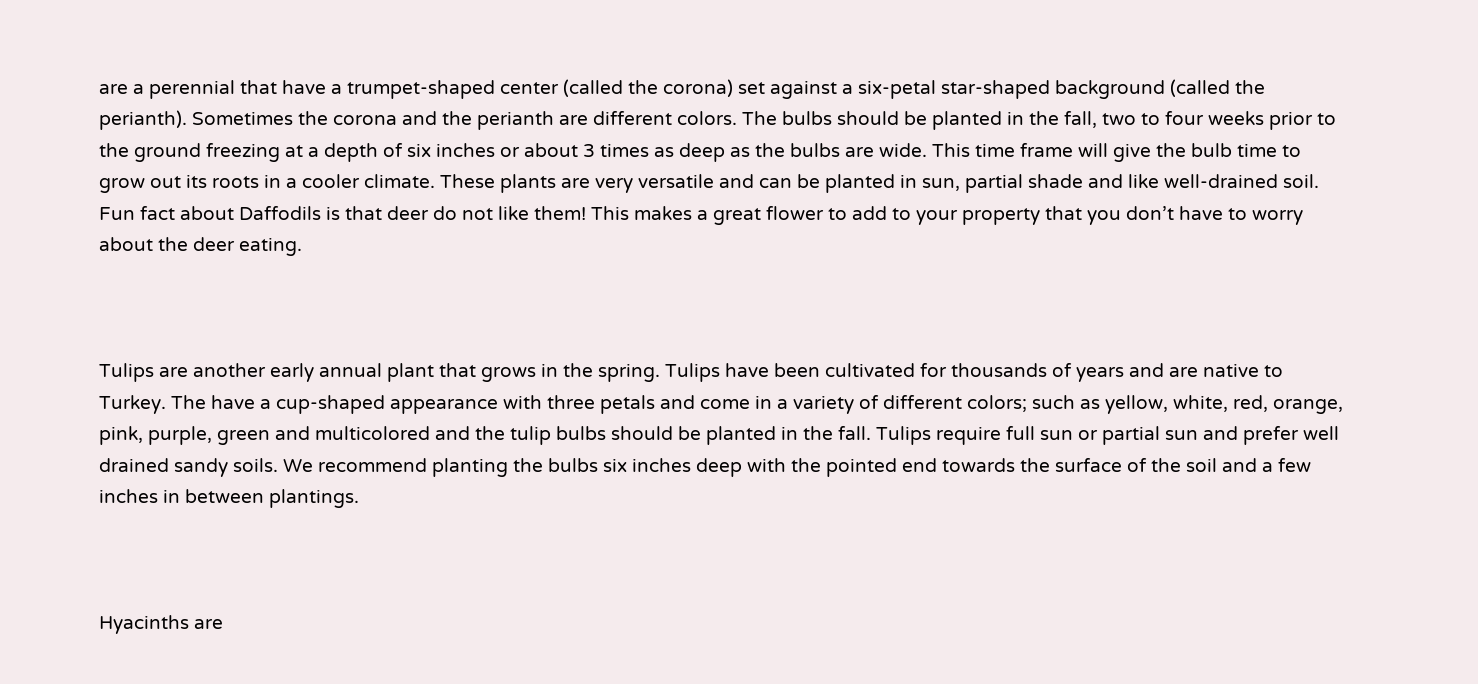are a perennial that have a trumpet-shaped center (called the corona) set against a six-petal star-shaped background (called the perianth). Sometimes the corona and the perianth are different colors. The bulbs should be planted in the fall, two to four weeks prior to the ground freezing at a depth of six inches or about 3 times as deep as the bulbs are wide. This time frame will give the bulb time to grow out its roots in a cooler climate. These plants are very versatile and can be planted in sun, partial shade and like well-drained soil. Fun fact about Daffodils is that deer do not like them! This makes a great flower to add to your property that you don’t have to worry about the deer eating.



Tulips are another early annual plant that grows in the spring. Tulips have been cultivated for thousands of years and are native to Turkey. The have a cup-shaped appearance with three petals and come in a variety of different colors; such as yellow, white, red, orange, pink, purple, green and multicolored and the tulip bulbs should be planted in the fall. Tulips require full sun or partial sun and prefer well drained sandy soils. We recommend planting the bulbs six inches deep with the pointed end towards the surface of the soil and a few inches in between plantings.



Hyacinths are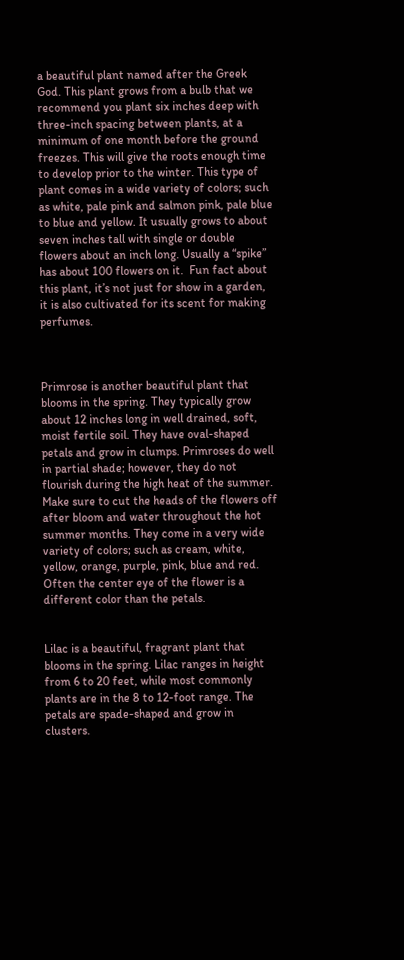a beautiful plant named after the Greek God. This plant grows from a bulb that we recommend you plant six inches deep with three-inch spacing between plants, at a minimum of one month before the ground freezes. This will give the roots enough time to develop prior to the winter. This type of plant comes in a wide variety of colors; such as white, pale pink and salmon pink, pale blue to blue and yellow. It usually grows to about seven inches tall with single or double flowers about an inch long. Usually a “spike” has about 100 flowers on it.  Fun fact about this plant, it’s not just for show in a garden, it is also cultivated for its scent for making perfumes.



Primrose is another beautiful plant that blooms in the spring. They typically grow about 12 inches long in well drained, soft, moist fertile soil. They have oval-shaped petals and grow in clumps. Primroses do well in partial shade; however, they do not flourish during the high heat of the summer. Make sure to cut the heads of the flowers off after bloom and water throughout the hot summer months. They come in a very wide variety of colors; such as cream, white, yellow, orange, purple, pink, blue and red. Often the center eye of the flower is a different color than the petals.


Lilac is a beautiful, fragrant plant that blooms in the spring. Lilac ranges in height from 6 to 20 feet, while most commonly plants are in the 8 to 12-foot range. The petals are spade-shaped and grow in clusters.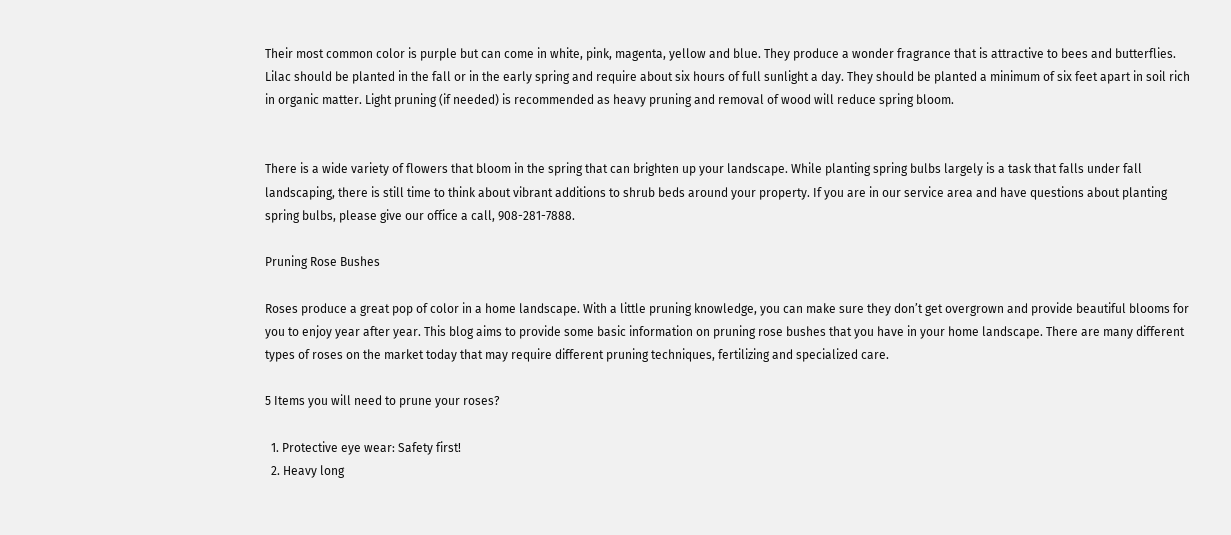Their most common color is purple but can come in white, pink, magenta, yellow and blue. They produce a wonder fragrance that is attractive to bees and butterflies. Lilac should be planted in the fall or in the early spring and require about six hours of full sunlight a day. They should be planted a minimum of six feet apart in soil rich in organic matter. Light pruning (if needed) is recommended as heavy pruning and removal of wood will reduce spring bloom.


There is a wide variety of flowers that bloom in the spring that can brighten up your landscape. While planting spring bulbs largely is a task that falls under fall landscaping, there is still time to think about vibrant additions to shrub beds around your property. If you are in our service area and have questions about planting spring bulbs, please give our office a call, 908-281-7888.

Pruning Rose Bushes

Roses produce a great pop of color in a home landscape. With a little pruning knowledge, you can make sure they don’t get overgrown and provide beautiful blooms for you to enjoy year after year. This blog aims to provide some basic information on pruning rose bushes that you have in your home landscape. There are many different types of roses on the market today that may require different pruning techniques, fertilizing and specialized care.

5 Items you will need to prune your roses?

  1. Protective eye wear: Safety first!
  2. Heavy long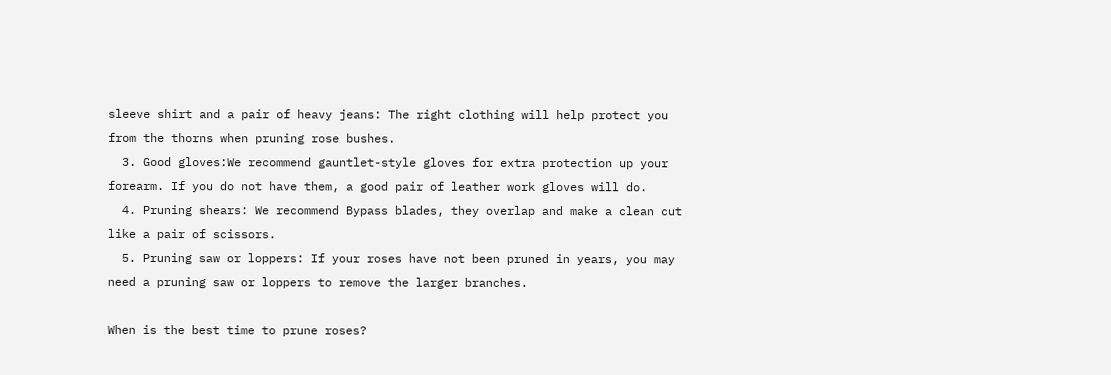sleeve shirt and a pair of heavy jeans: The right clothing will help protect you from the thorns when pruning rose bushes.
  3. Good gloves:We recommend gauntlet-style gloves for extra protection up your forearm. If you do not have them, a good pair of leather work gloves will do.
  4. Pruning shears: We recommend Bypass blades, they overlap and make a clean cut like a pair of scissors.
  5. Pruning saw or loppers: If your roses have not been pruned in years, you may need a pruning saw or loppers to remove the larger branches.

When is the best time to prune roses?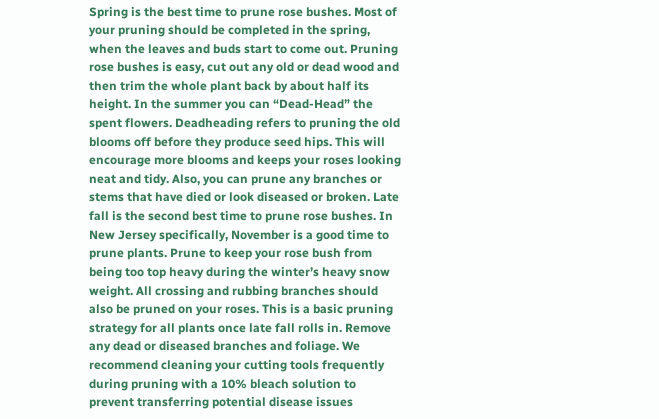Spring is the best time to prune rose bushes. Most of your pruning should be completed in the spring, when the leaves and buds start to come out. Pruning rose bushes is easy, cut out any old or dead wood and then trim the whole plant back by about half its height. In the summer you can “Dead-Head” the spent flowers. Deadheading refers to pruning the old blooms off before they produce seed hips. This will encourage more blooms and keeps your roses looking neat and tidy. Also, you can prune any branches or stems that have died or look diseased or broken. Late fall is the second best time to prune rose bushes. In New Jersey specifically, November is a good time to prune plants. Prune to keep your rose bush from being too top heavy during the winter’s heavy snow weight. All crossing and rubbing branches should also be pruned on your roses. This is a basic pruning strategy for all plants once late fall rolls in. Remove any dead or diseased branches and foliage. We recommend cleaning your cutting tools frequently during pruning with a 10% bleach solution to prevent transferring potential disease issues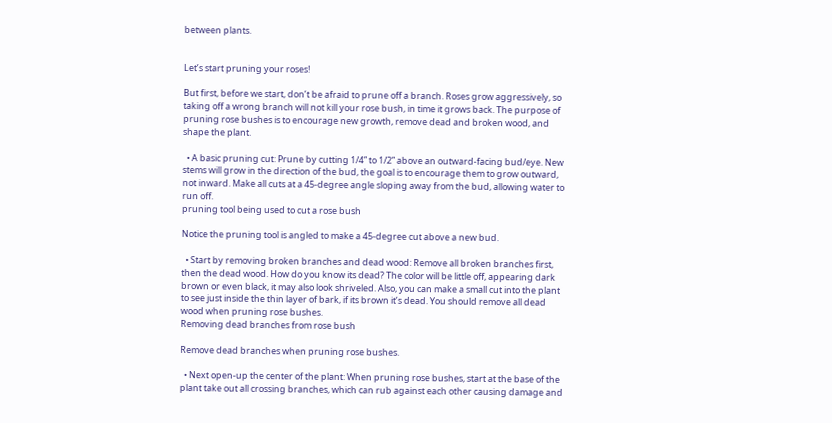between plants.


Let’s start pruning your roses!

But first, before we start, don’t be afraid to prune off a branch. Roses grow aggressively, so taking off a wrong branch will not kill your rose bush, in time it grows back. The purpose of pruning rose bushes is to encourage new growth, remove dead and broken wood, and shape the plant.

  • A basic pruning cut: Prune by cutting 1/4” to 1/2” above an outward-facing bud/eye. New stems will grow in the direction of the bud, the goal is to encourage them to grow outward, not inward. Make all cuts at a 45-degree angle sloping away from the bud, allowing water to run off.
pruning tool being used to cut a rose bush

Notice the pruning tool is angled to make a 45-degree cut above a new bud.

  • Start by removing broken branches and dead wood: Remove all broken branches first, then the dead wood. How do you know its dead? The color will be little off, appearing dark brown or even black, it may also look shriveled. Also, you can make a small cut into the plant to see just inside the thin layer of bark, if its brown it’s dead. You should remove all dead wood when pruning rose bushes.
Removing dead branches from rose bush

Remove dead branches when pruning rose bushes.

  • Next open-up the center of the plant: When pruning rose bushes, start at the base of the plant take out all crossing branches, which can rub against each other causing damage and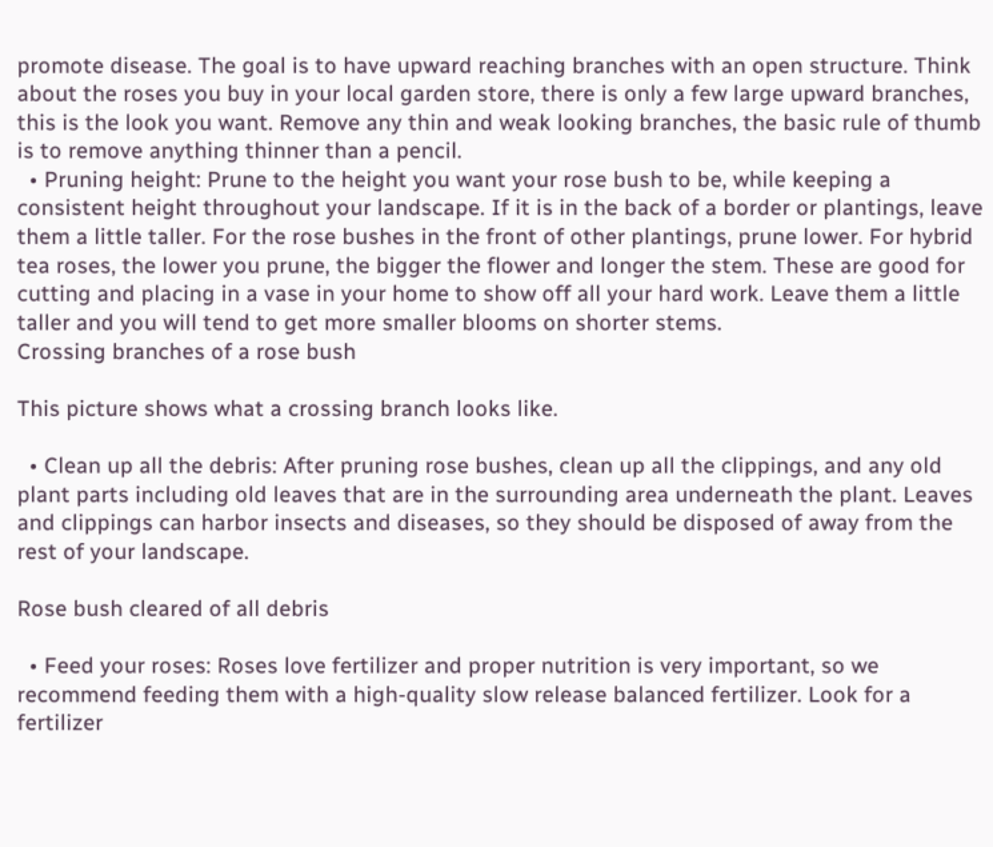promote disease. The goal is to have upward reaching branches with an open structure. Think about the roses you buy in your local garden store, there is only a few large upward branches, this is the look you want. Remove any thin and weak looking branches, the basic rule of thumb is to remove anything thinner than a pencil.
  • Pruning height: Prune to the height you want your rose bush to be, while keeping a consistent height throughout your landscape. If it is in the back of a border or plantings, leave them a little taller. For the rose bushes in the front of other plantings, prune lower. For hybrid tea roses, the lower you prune, the bigger the flower and longer the stem. These are good for cutting and placing in a vase in your home to show off all your hard work. Leave them a little taller and you will tend to get more smaller blooms on shorter stems.
Crossing branches of a rose bush

This picture shows what a crossing branch looks like.

  • Clean up all the debris: After pruning rose bushes, clean up all the clippings, and any old plant parts including old leaves that are in the surrounding area underneath the plant. Leaves and clippings can harbor insects and diseases, so they should be disposed of away from the rest of your landscape.

Rose bush cleared of all debris

  • Feed your roses: Roses love fertilizer and proper nutrition is very important, so we recommend feeding them with a high-quality slow release balanced fertilizer. Look for a fertilizer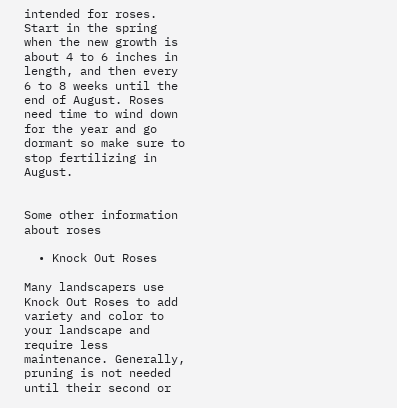intended for roses. Start in the spring when the new growth is about 4 to 6 inches in length, and then every 6 to 8 weeks until the end of August. Roses need time to wind down for the year and go dormant so make sure to stop fertilizing in August.


Some other information about roses

  • Knock Out Roses

Many landscapers use Knock Out Roses to add variety and color to your landscape and require less maintenance. Generally, pruning is not needed until their second or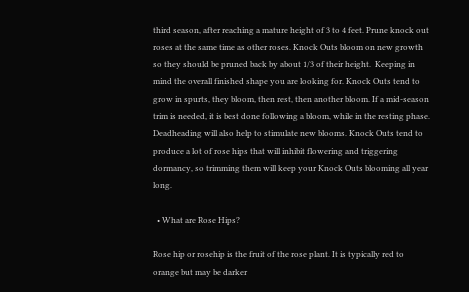third season, after reaching a mature height of 3 to 4 feet. Prune knock out roses at the same time as other roses. Knock Outs bloom on new growth so they should be pruned back by about 1/3 of their height.  Keeping in mind the overall finished shape you are looking for. Knock Outs tend to grow in spurts, they bloom, then rest, then another bloom. If a mid-season trim is needed, it is best done following a bloom, while in the resting phase. Deadheading will also help to stimulate new blooms. Knock Outs tend to produce a lot of rose hips that will inhibit flowering and triggering dormancy, so trimming them will keep your Knock Outs blooming all year long.

  • What are Rose Hips?

Rose hip or rosehip is the fruit of the rose plant. It is typically red to orange but may be darker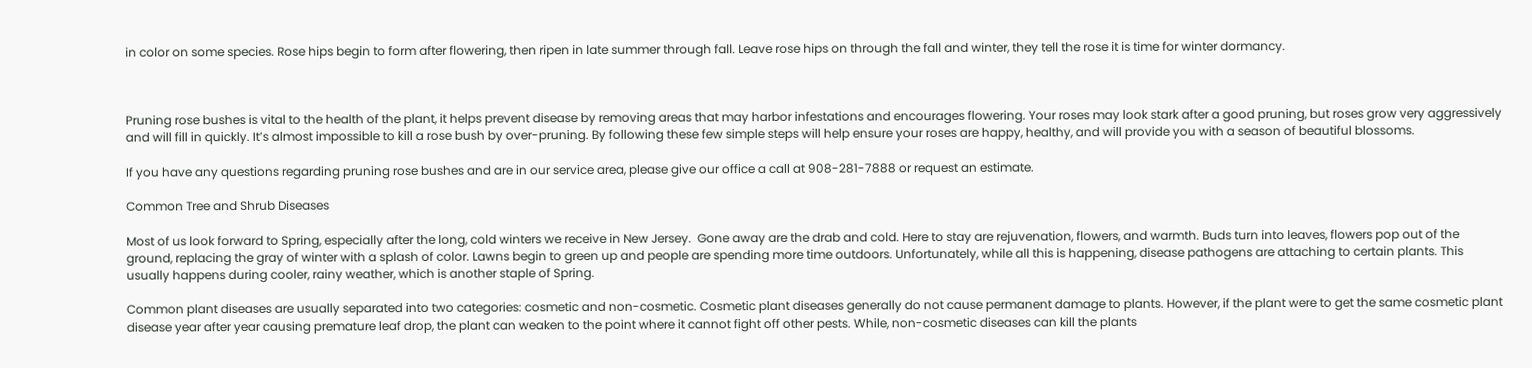in color on some species. Rose hips begin to form after flowering, then ripen in late summer through fall. Leave rose hips on through the fall and winter, they tell the rose it is time for winter dormancy.



Pruning rose bushes is vital to the health of the plant, it helps prevent disease by removing areas that may harbor infestations and encourages flowering. Your roses may look stark after a good pruning, but roses grow very aggressively and will fill in quickly. It’s almost impossible to kill a rose bush by over-pruning. By following these few simple steps will help ensure your roses are happy, healthy, and will provide you with a season of beautiful blossoms.

If you have any questions regarding pruning rose bushes and are in our service area, please give our office a call at 908-281-7888 or request an estimate.

Common Tree and Shrub Diseases

Most of us look forward to Spring, especially after the long, cold winters we receive in New Jersey.  Gone away are the drab and cold. Here to stay are rejuvenation, flowers, and warmth. Buds turn into leaves, flowers pop out of the ground, replacing the gray of winter with a splash of color. Lawns begin to green up and people are spending more time outdoors. Unfortunately, while all this is happening, disease pathogens are attaching to certain plants. This usually happens during cooler, rainy weather, which is another staple of Spring.

Common plant diseases are usually separated into two categories: cosmetic and non-cosmetic. Cosmetic plant diseases generally do not cause permanent damage to plants. However, if the plant were to get the same cosmetic plant disease year after year causing premature leaf drop, the plant can weaken to the point where it cannot fight off other pests. While, non-cosmetic diseases can kill the plants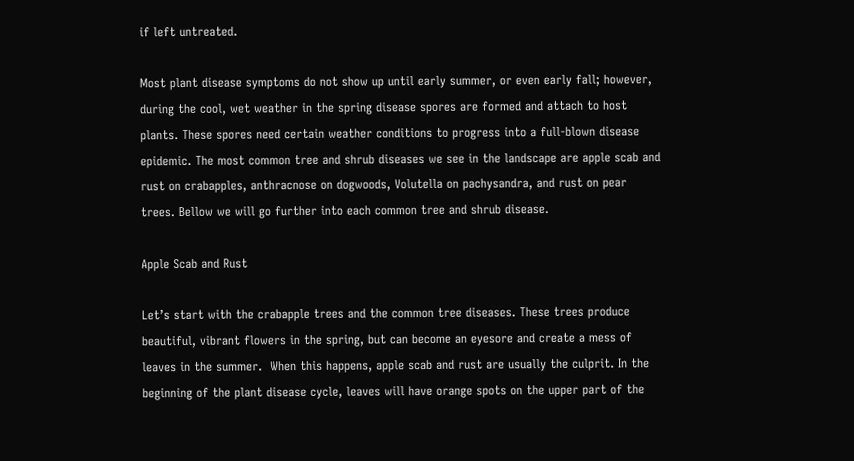if left untreated.

Most plant disease symptoms do not show up until early summer, or even early fall; however, during the cool, wet weather in the spring disease spores are formed and attach to host plants. These spores need certain weather conditions to progress into a full-blown disease epidemic. The most common tree and shrub diseases we see in the landscape are apple scab and rust on crabapples, anthracnose on dogwoods, Volutella on pachysandra, and rust on pear trees. Bellow we will go further into each common tree and shrub disease.

Apple Scab and Rust

Let’s start with the crabapple trees and the common tree diseases. These trees produce beautiful, vibrant flowers in the spring, but can become an eyesore and create a mess of leaves in the summer.  When this happens, apple scab and rust are usually the culprit. In the beginning of the plant disease cycle, leaves will have orange spots on the upper part of the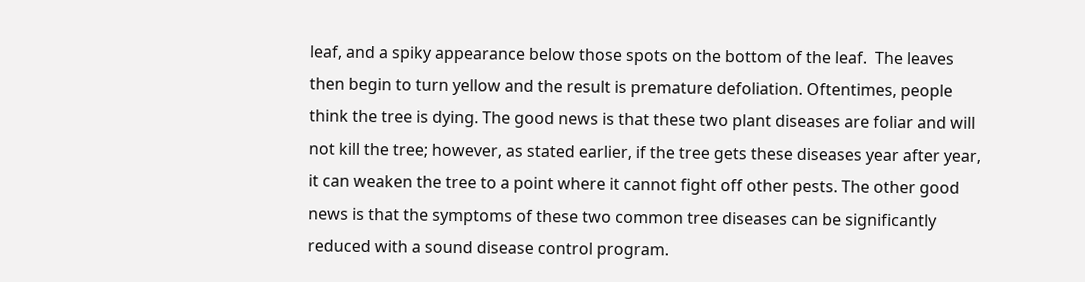leaf, and a spiky appearance below those spots on the bottom of the leaf.  The leaves then begin to turn yellow and the result is premature defoliation. Oftentimes, people think the tree is dying. The good news is that these two plant diseases are foliar and will not kill the tree; however, as stated earlier, if the tree gets these diseases year after year, it can weaken the tree to a point where it cannot fight off other pests. The other good news is that the symptoms of these two common tree diseases can be significantly reduced with a sound disease control program.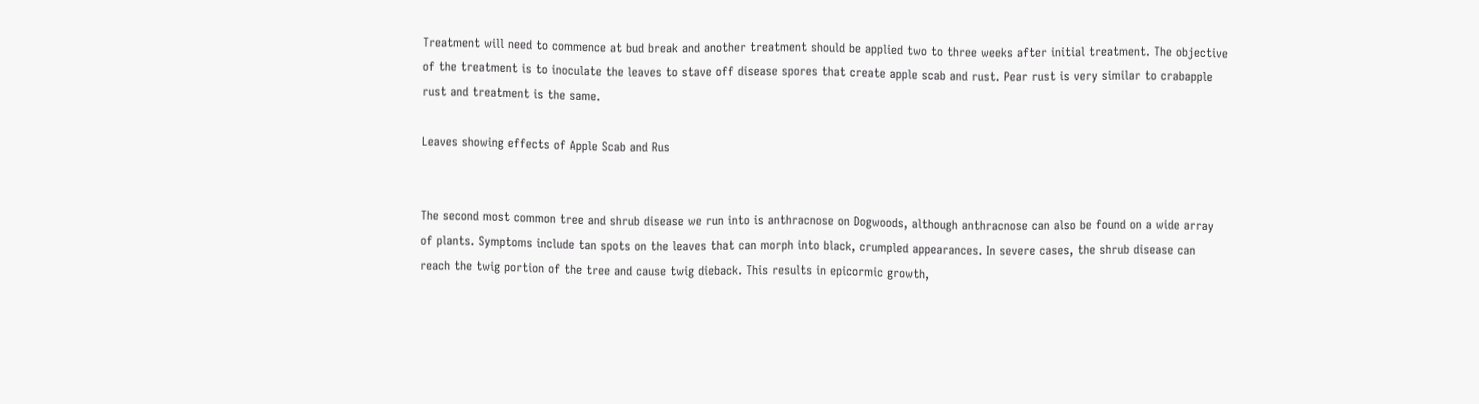Treatment will need to commence at bud break and another treatment should be applied two to three weeks after initial treatment. The objective of the treatment is to inoculate the leaves to stave off disease spores that create apple scab and rust. Pear rust is very similar to crabapple rust and treatment is the same.

Leaves showing effects of Apple Scab and Rus


The second most common tree and shrub disease we run into is anthracnose on Dogwoods, although anthracnose can also be found on a wide array of plants. Symptoms include tan spots on the leaves that can morph into black, crumpled appearances. In severe cases, the shrub disease can reach the twig portion of the tree and cause twig dieback. This results in epicormic growth,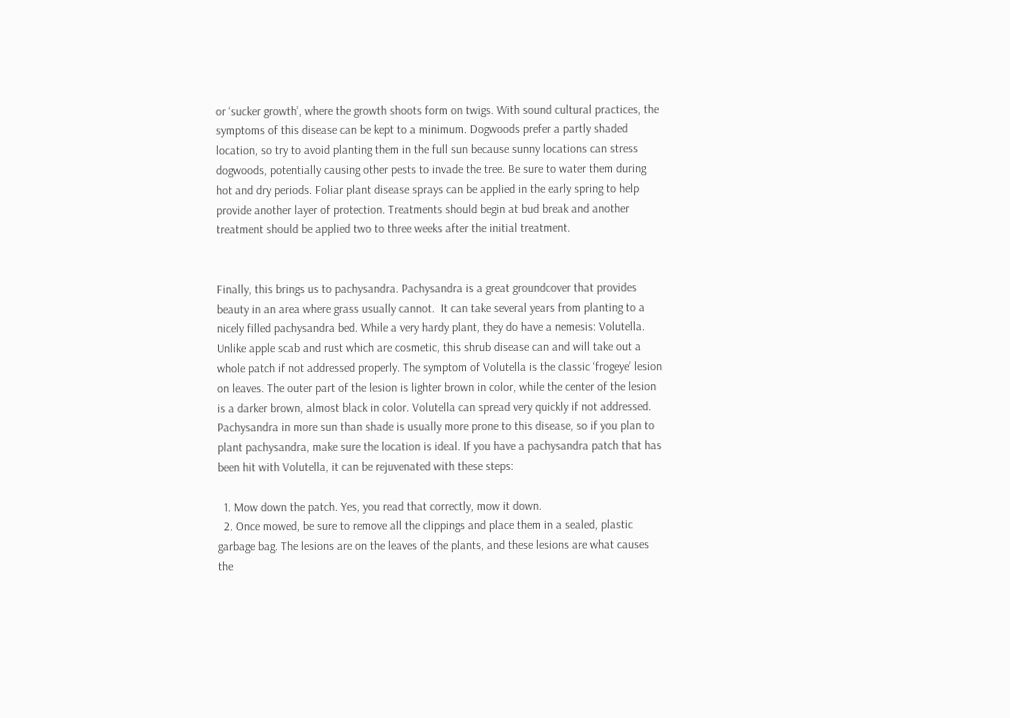or ‘sucker growth’, where the growth shoots form on twigs. With sound cultural practices, the symptoms of this disease can be kept to a minimum. Dogwoods prefer a partly shaded location, so try to avoid planting them in the full sun because sunny locations can stress dogwoods, potentially causing other pests to invade the tree. Be sure to water them during hot and dry periods. Foliar plant disease sprays can be applied in the early spring to help provide another layer of protection. Treatments should begin at bud break and another treatment should be applied two to three weeks after the initial treatment.


Finally, this brings us to pachysandra. Pachysandra is a great groundcover that provides beauty in an area where grass usually cannot.  It can take several years from planting to a nicely filled pachysandra bed. While a very hardy plant, they do have a nemesis: Volutella. Unlike apple scab and rust which are cosmetic, this shrub disease can and will take out a whole patch if not addressed properly. The symptom of Volutella is the classic ‘frogeye’ lesion on leaves. The outer part of the lesion is lighter brown in color, while the center of the lesion is a darker brown, almost black in color. Volutella can spread very quickly if not addressed. Pachysandra in more sun than shade is usually more prone to this disease, so if you plan to plant pachysandra, make sure the location is ideal. If you have a pachysandra patch that has been hit with Volutella, it can be rejuvenated with these steps:

  1. Mow down the patch. Yes, you read that correctly, mow it down.
  2. Once mowed, be sure to remove all the clippings and place them in a sealed, plastic garbage bag. The lesions are on the leaves of the plants, and these lesions are what causes the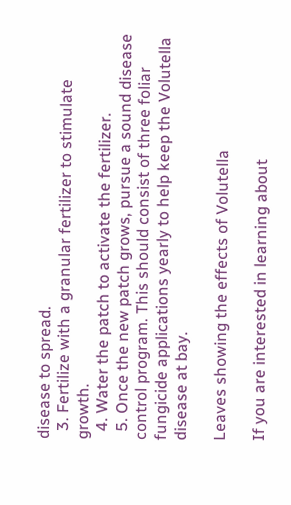disease to spread.
  3. Fertilize with a granular fertilizer to stimulate growth.
  4. Water the patch to activate the fertilizer.
  5. Once the new patch grows, pursue a sound disease control program. This should consist of three foliar fungicide applications yearly to help keep the Volutella disease at bay.

Leaves showing the effects of Volutella

If you are interested in learning about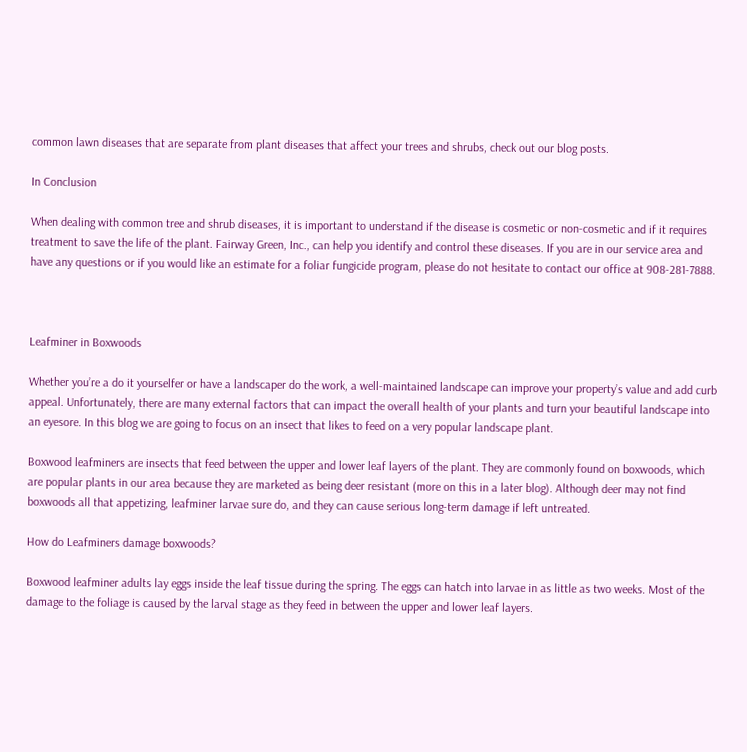common lawn diseases that are separate from plant diseases that affect your trees and shrubs, check out our blog posts.

In Conclusion

When dealing with common tree and shrub diseases, it is important to understand if the disease is cosmetic or non-cosmetic and if it requires treatment to save the life of the plant. Fairway Green, Inc., can help you identify and control these diseases. If you are in our service area and have any questions or if you would like an estimate for a foliar fungicide program, please do not hesitate to contact our office at 908-281-7888.



Leafminer in Boxwoods

Whether you’re a do it yourselfer or have a landscaper do the work, a well-maintained landscape can improve your property’s value and add curb appeal. Unfortunately, there are many external factors that can impact the overall health of your plants and turn your beautiful landscape into an eyesore. In this blog we are going to focus on an insect that likes to feed on a very popular landscape plant.

Boxwood leafminers are insects that feed between the upper and lower leaf layers of the plant. They are commonly found on boxwoods, which are popular plants in our area because they are marketed as being deer resistant (more on this in a later blog). Although deer may not find boxwoods all that appetizing, leafminer larvae sure do, and they can cause serious long-term damage if left untreated.

How do Leafminers damage boxwoods?

Boxwood leafminer adults lay eggs inside the leaf tissue during the spring. The eggs can hatch into larvae in as little as two weeks. Most of the damage to the foliage is caused by the larval stage as they feed in between the upper and lower leaf layers.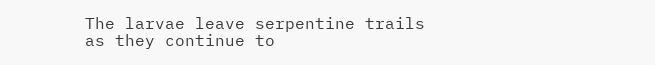The larvae leave serpentine trails as they continue to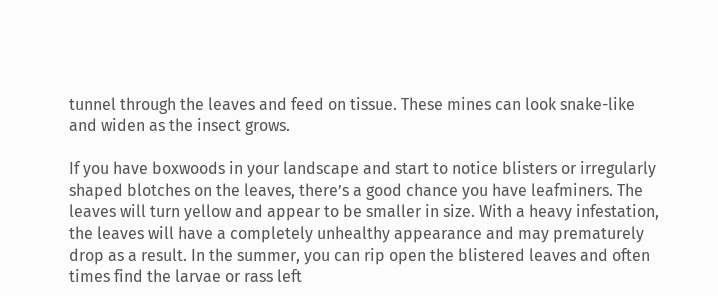tunnel through the leaves and feed on tissue. These mines can look snake-like and widen as the insect grows.

If you have boxwoods in your landscape and start to notice blisters or irregularly shaped blotches on the leaves, there’s a good chance you have leafminers. The leaves will turn yellow and appear to be smaller in size. With a heavy infestation, the leaves will have a completely unhealthy appearance and may prematurely drop as a result. In the summer, you can rip open the blistered leaves and often times find the larvae or rass left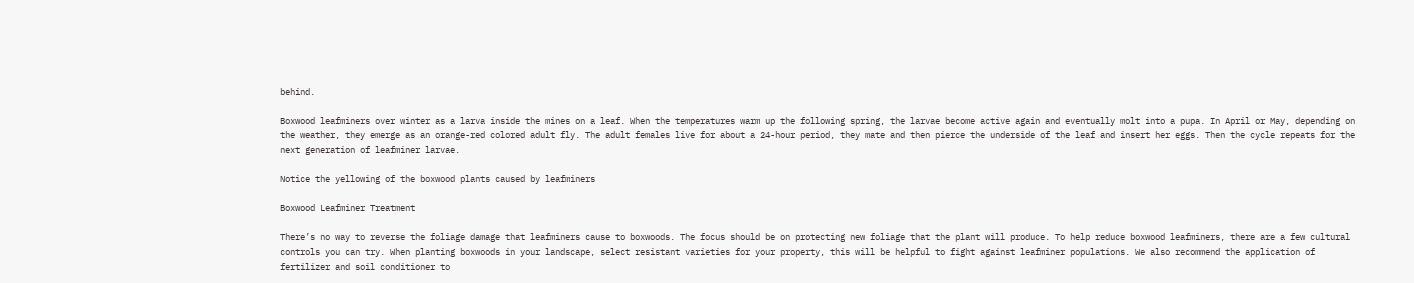behind.

Boxwood leafminers over winter as a larva inside the mines on a leaf. When the temperatures warm up the following spring, the larvae become active again and eventually molt into a pupa. In April or May, depending on the weather, they emerge as an orange-red colored adult fly. The adult females live for about a 24-hour period, they mate and then pierce the underside of the leaf and insert her eggs. Then the cycle repeats for the next generation of leafminer larvae.

Notice the yellowing of the boxwood plants caused by leafminers

Boxwood Leafminer Treatment

There’s no way to reverse the foliage damage that leafminers cause to boxwoods. The focus should be on protecting new foliage that the plant will produce. To help reduce boxwood leafminers, there are a few cultural controls you can try. When planting boxwoods in your landscape, select resistant varieties for your property, this will be helpful to fight against leafminer populations. We also recommend the application of fertilizer and soil conditioner to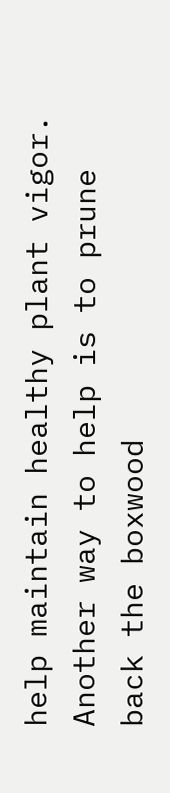help maintain healthy plant vigor. Another way to help is to prune back the boxwood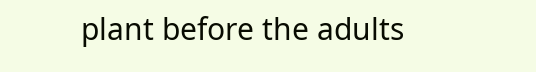plant before the adults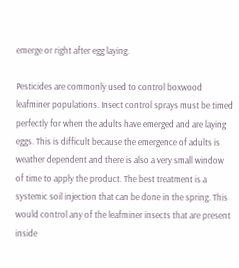emerge or right after egg laying.

Pesticides are commonly used to control boxwood leafminer populations. Insect control sprays must be timed perfectly for when the adults have emerged and are laying eggs. This is difficult because the emergence of adults is weather dependent and there is also a very small window of time to apply the product. The best treatment is a systemic soil injection that can be done in the spring. This would control any of the leafminer insects that are present inside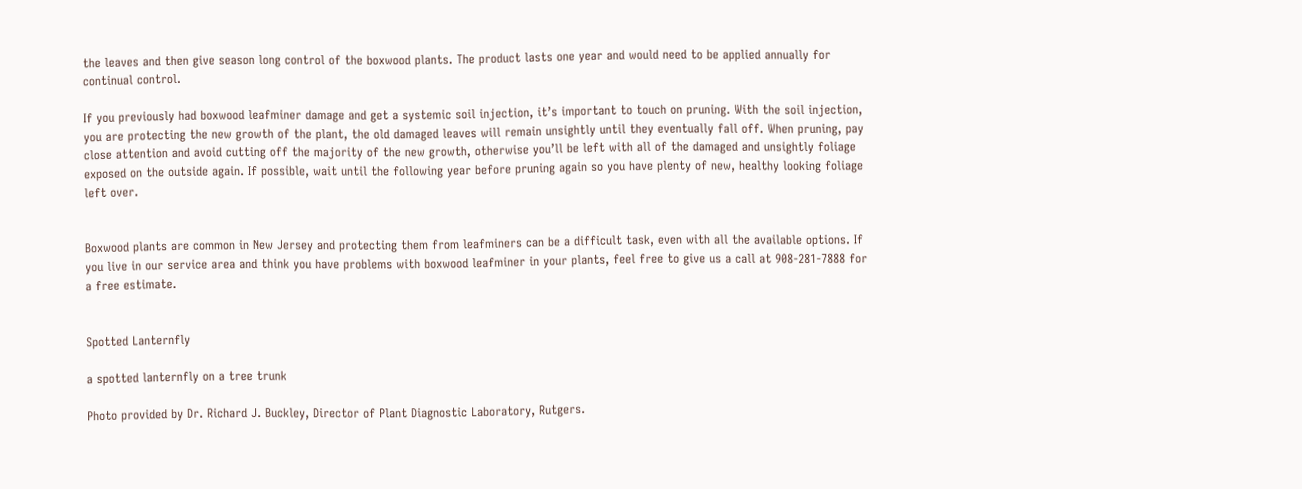the leaves and then give season long control of the boxwood plants. The product lasts one year and would need to be applied annually for continual control.

If you previously had boxwood leafminer damage and get a systemic soil injection, it’s important to touch on pruning. With the soil injection, you are protecting the new growth of the plant, the old damaged leaves will remain unsightly until they eventually fall off. When pruning, pay close attention and avoid cutting off the majority of the new growth, otherwise you’ll be left with all of the damaged and unsightly foliage exposed on the outside again. If possible, wait until the following year before pruning again so you have plenty of new, healthy looking foliage left over.


Boxwood plants are common in New Jersey and protecting them from leafminers can be a difficult task, even with all the available options. If you live in our service area and think you have problems with boxwood leafminer in your plants, feel free to give us a call at 908-281-7888 for a free estimate.


Spotted Lanternfly

a spotted lanternfly on a tree trunk

Photo provided by Dr. Richard J. Buckley, Director of Plant Diagnostic Laboratory, Rutgers.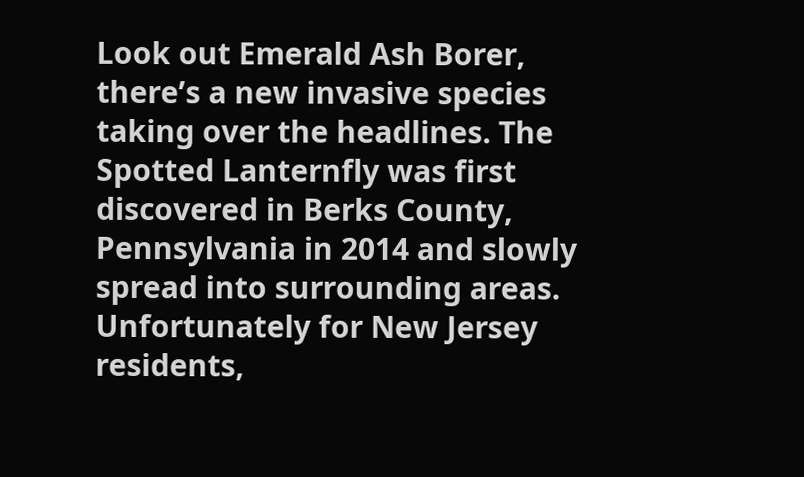Look out Emerald Ash Borer, there’s a new invasive species taking over the headlines. The Spotted Lanternfly was first discovered in Berks County, Pennsylvania in 2014 and slowly spread into surrounding areas. Unfortunately for New Jersey residents,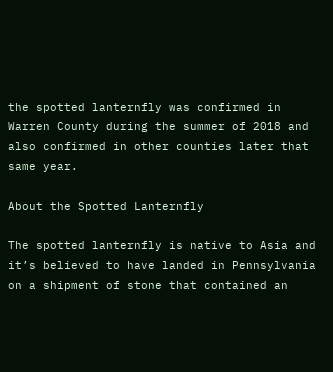the spotted lanternfly was confirmed in Warren County during the summer of 2018 and also confirmed in other counties later that same year.

About the Spotted Lanternfly

The spotted lanternfly is native to Asia and it’s believed to have landed in Pennsylvania on a shipment of stone that contained an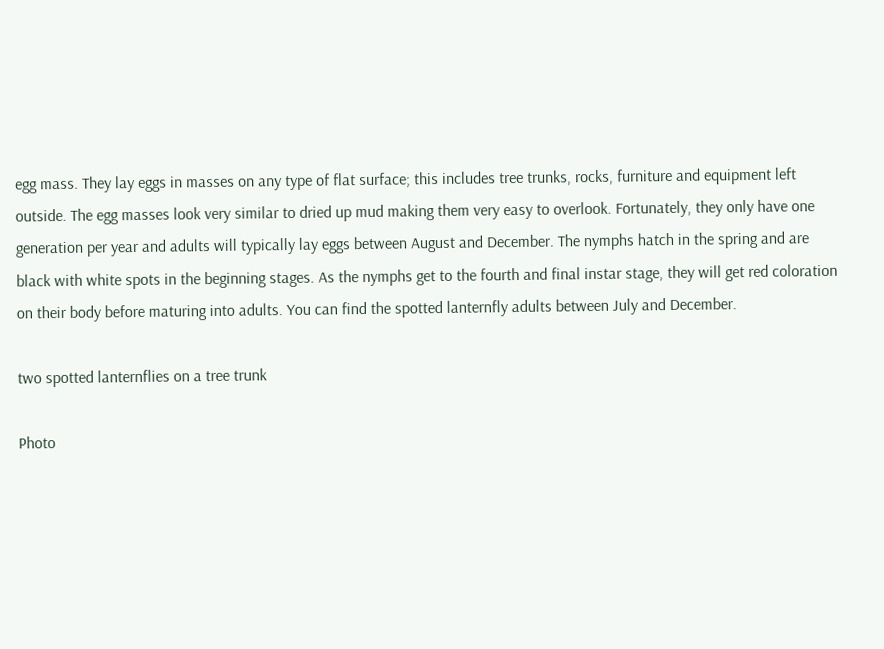egg mass. They lay eggs in masses on any type of flat surface; this includes tree trunks, rocks, furniture and equipment left outside. The egg masses look very similar to dried up mud making them very easy to overlook. Fortunately, they only have one generation per year and adults will typically lay eggs between August and December. The nymphs hatch in the spring and are black with white spots in the beginning stages. As the nymphs get to the fourth and final instar stage, they will get red coloration on their body before maturing into adults. You can find the spotted lanternfly adults between July and December.

two spotted lanternflies on a tree trunk

Photo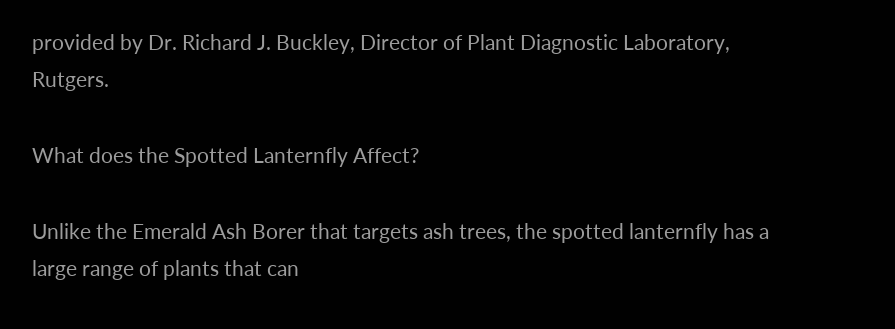provided by Dr. Richard J. Buckley, Director of Plant Diagnostic Laboratory, Rutgers.

What does the Spotted Lanternfly Affect?

Unlike the Emerald Ash Borer that targets ash trees, the spotted lanternfly has a large range of plants that can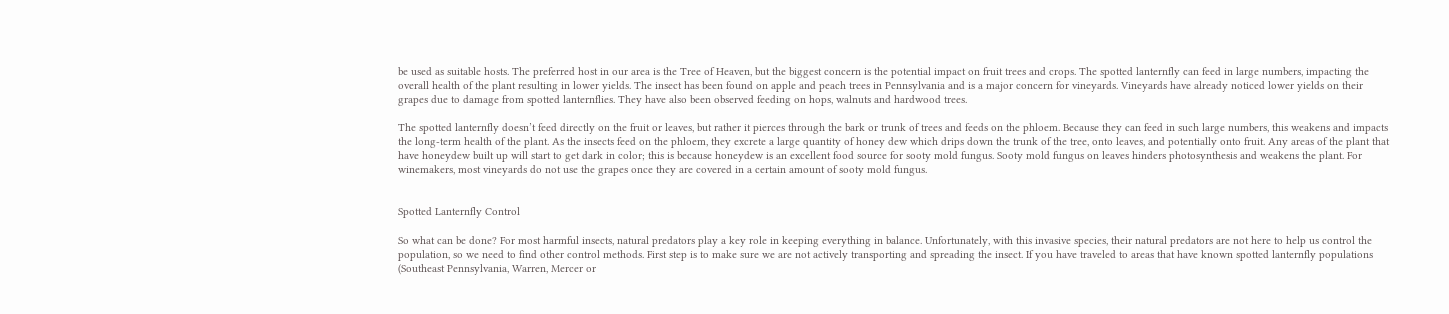be used as suitable hosts. The preferred host in our area is the Tree of Heaven, but the biggest concern is the potential impact on fruit trees and crops. The spotted lanternfly can feed in large numbers, impacting the overall health of the plant resulting in lower yields. The insect has been found on apple and peach trees in Pennsylvania and is a major concern for vineyards. Vineyards have already noticed lower yields on their grapes due to damage from spotted lanternflies. They have also been observed feeding on hops, walnuts and hardwood trees.

The spotted lanternfly doesn’t feed directly on the fruit or leaves, but rather it pierces through the bark or trunk of trees and feeds on the phloem. Because they can feed in such large numbers, this weakens and impacts the long-term health of the plant. As the insects feed on the phloem, they excrete a large quantity of honey dew which drips down the trunk of the tree, onto leaves, and potentially onto fruit. Any areas of the plant that have honeydew built up will start to get dark in color; this is because honeydew is an excellent food source for sooty mold fungus. Sooty mold fungus on leaves hinders photosynthesis and weakens the plant. For winemakers, most vineyards do not use the grapes once they are covered in a certain amount of sooty mold fungus.


Spotted Lanternfly Control

So what can be done? For most harmful insects, natural predators play a key role in keeping everything in balance. Unfortunately, with this invasive species, their natural predators are not here to help us control the population, so we need to find other control methods. First step is to make sure we are not actively transporting and spreading the insect. If you have traveled to areas that have known spotted lanternfly populations (Southeast Pennsylvania, Warren, Mercer or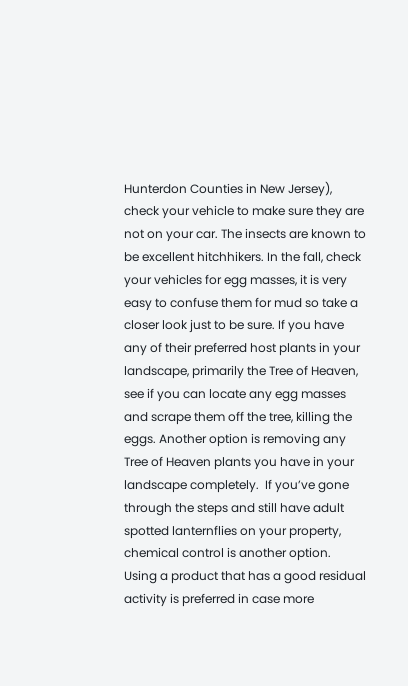Hunterdon Counties in New Jersey), check your vehicle to make sure they are not on your car. The insects are known to be excellent hitchhikers. In the fall, check your vehicles for egg masses, it is very easy to confuse them for mud so take a closer look just to be sure. If you have any of their preferred host plants in your landscape, primarily the Tree of Heaven, see if you can locate any egg masses and scrape them off the tree, killing the eggs. Another option is removing any Tree of Heaven plants you have in your landscape completely.  If you’ve gone through the steps and still have adult spotted lanternflies on your property, chemical control is another option. Using a product that has a good residual activity is preferred in case more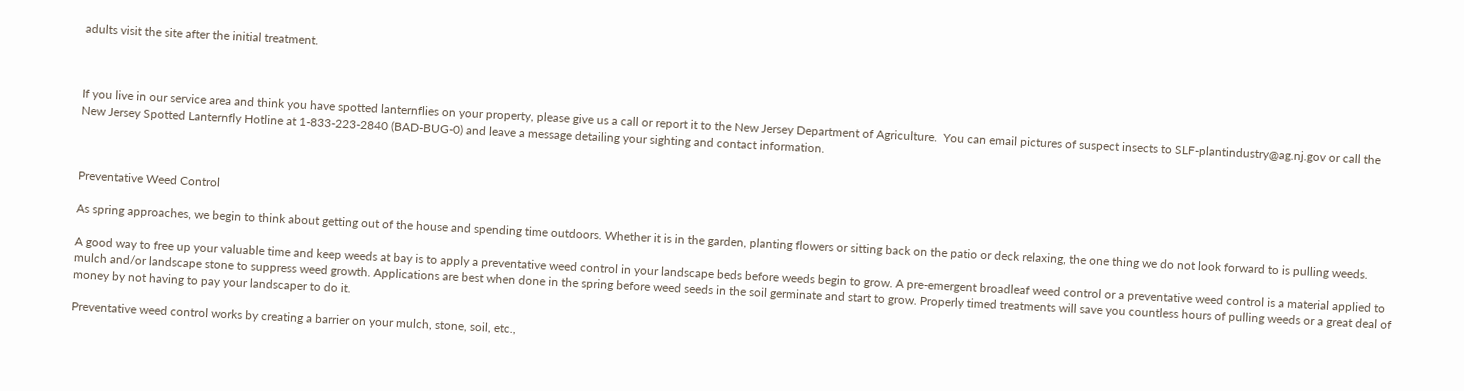adults visit the site after the initial treatment.



If you live in our service area and think you have spotted lanternflies on your property, please give us a call or report it to the New Jersey Department of Agriculture.  You can email pictures of suspect insects to SLF-plantindustry@ag.nj.gov or call the New Jersey Spotted Lanternfly Hotline at 1-833-223-2840 (BAD-BUG-0) and leave a message detailing your sighting and contact information.



Preventative Weed Control

As spring approaches, we begin to think about getting out of the house and spending time outdoors. Whether it is in the garden, planting flowers or sitting back on the patio or deck relaxing, the one thing we do not look forward to is pulling weeds.

A good way to free up your valuable time and keep weeds at bay is to apply a preventative weed control in your landscape beds before weeds begin to grow. A pre-emergent broadleaf weed control or a preventative weed control is a material applied to mulch and/or landscape stone to suppress weed growth. Applications are best when done in the spring before weed seeds in the soil germinate and start to grow. Properly timed treatments will save you countless hours of pulling weeds or a great deal of money by not having to pay your landscaper to do it.

Preventative weed control works by creating a barrier on your mulch, stone, soil, etc.,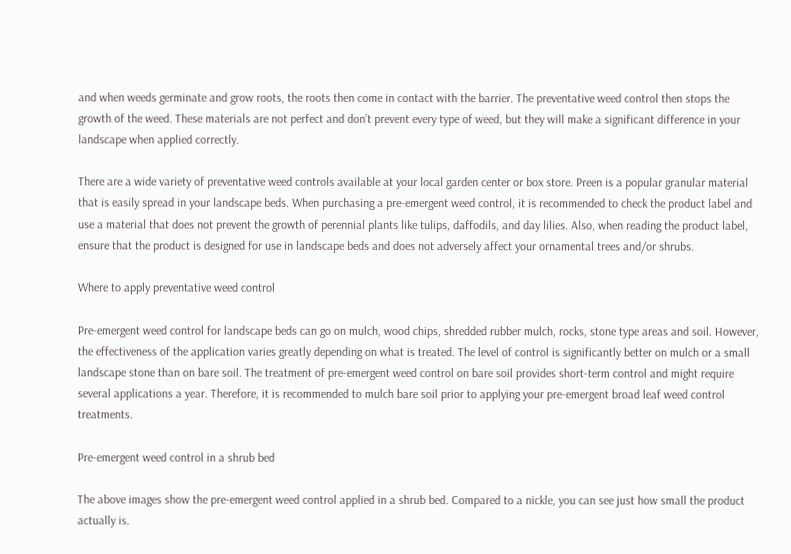and when weeds germinate and grow roots, the roots then come in contact with the barrier. The preventative weed control then stops the growth of the weed. These materials are not perfect and don’t prevent every type of weed, but they will make a significant difference in your landscape when applied correctly.

There are a wide variety of preventative weed controls available at your local garden center or box store. Preen is a popular granular material that is easily spread in your landscape beds. When purchasing a pre-emergent weed control, it is recommended to check the product label and use a material that does not prevent the growth of perennial plants like tulips, daffodils, and day lilies. Also, when reading the product label, ensure that the product is designed for use in landscape beds and does not adversely affect your ornamental trees and/or shrubs.

Where to apply preventative weed control

Pre-emergent weed control for landscape beds can go on mulch, wood chips, shredded rubber mulch, rocks, stone type areas and soil. However, the effectiveness of the application varies greatly depending on what is treated. The level of control is significantly better on mulch or a small landscape stone than on bare soil. The treatment of pre-emergent weed control on bare soil provides short-term control and might require several applications a year. Therefore, it is recommended to mulch bare soil prior to applying your pre-emergent broad leaf weed control treatments.

Pre-emergent weed control in a shrub bed

The above images show the pre-emergent weed control applied in a shrub bed. Compared to a nickle, you can see just how small the product actually is.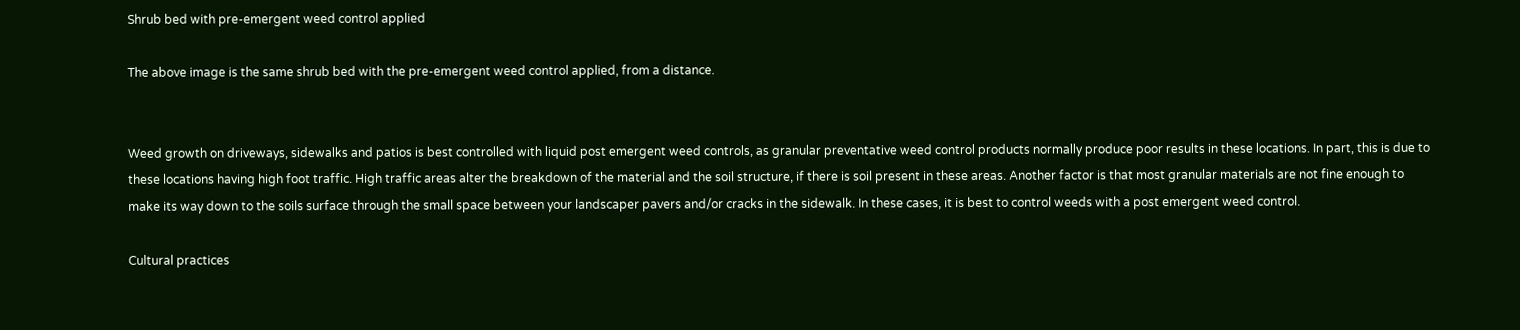Shrub bed with pre-emergent weed control applied

The above image is the same shrub bed with the pre-emergent weed control applied, from a distance.


Weed growth on driveways, sidewalks and patios is best controlled with liquid post emergent weed controls, as granular preventative weed control products normally produce poor results in these locations. In part, this is due to these locations having high foot traffic. High traffic areas alter the breakdown of the material and the soil structure, if there is soil present in these areas. Another factor is that most granular materials are not fine enough to make its way down to the soils surface through the small space between your landscaper pavers and/or cracks in the sidewalk. In these cases, it is best to control weeds with a post emergent weed control.

Cultural practices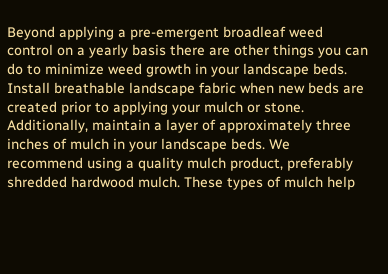Beyond applying a pre-emergent broadleaf weed control on a yearly basis there are other things you can do to minimize weed growth in your landscape beds. Install breathable landscape fabric when new beds are created prior to applying your mulch or stone. Additionally, maintain a layer of approximately three inches of mulch in your landscape beds. We recommend using a quality mulch product, preferably shredded hardwood mulch. These types of mulch help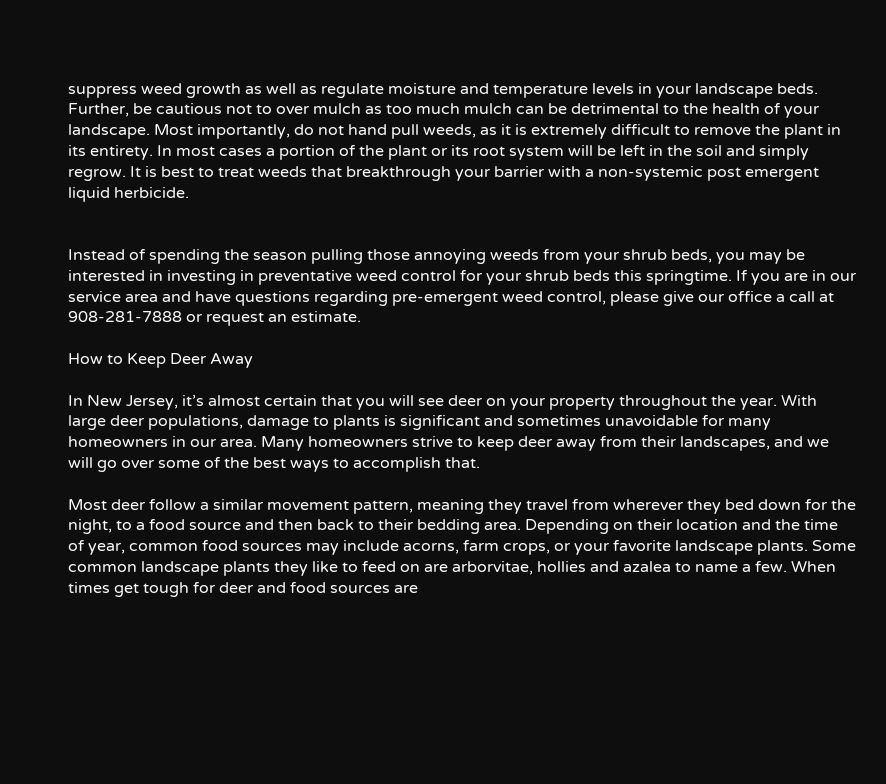suppress weed growth as well as regulate moisture and temperature levels in your landscape beds. Further, be cautious not to over mulch as too much mulch can be detrimental to the health of your landscape. Most importantly, do not hand pull weeds, as it is extremely difficult to remove the plant in its entirety. In most cases a portion of the plant or its root system will be left in the soil and simply regrow. It is best to treat weeds that breakthrough your barrier with a non-systemic post emergent liquid herbicide.


Instead of spending the season pulling those annoying weeds from your shrub beds, you may be interested in investing in preventative weed control for your shrub beds this springtime. If you are in our service area and have questions regarding pre-emergent weed control, please give our office a call at 908-281-7888 or request an estimate.

How to Keep Deer Away

In New Jersey, it’s almost certain that you will see deer on your property throughout the year. With large deer populations, damage to plants is significant and sometimes unavoidable for many homeowners in our area. Many homeowners strive to keep deer away from their landscapes, and we will go over some of the best ways to accomplish that.

Most deer follow a similar movement pattern, meaning they travel from wherever they bed down for the night, to a food source and then back to their bedding area. Depending on their location and the time of year, common food sources may include acorns, farm crops, or your favorite landscape plants. Some common landscape plants they like to feed on are arborvitae, hollies and azalea to name a few. When times get tough for deer and food sources are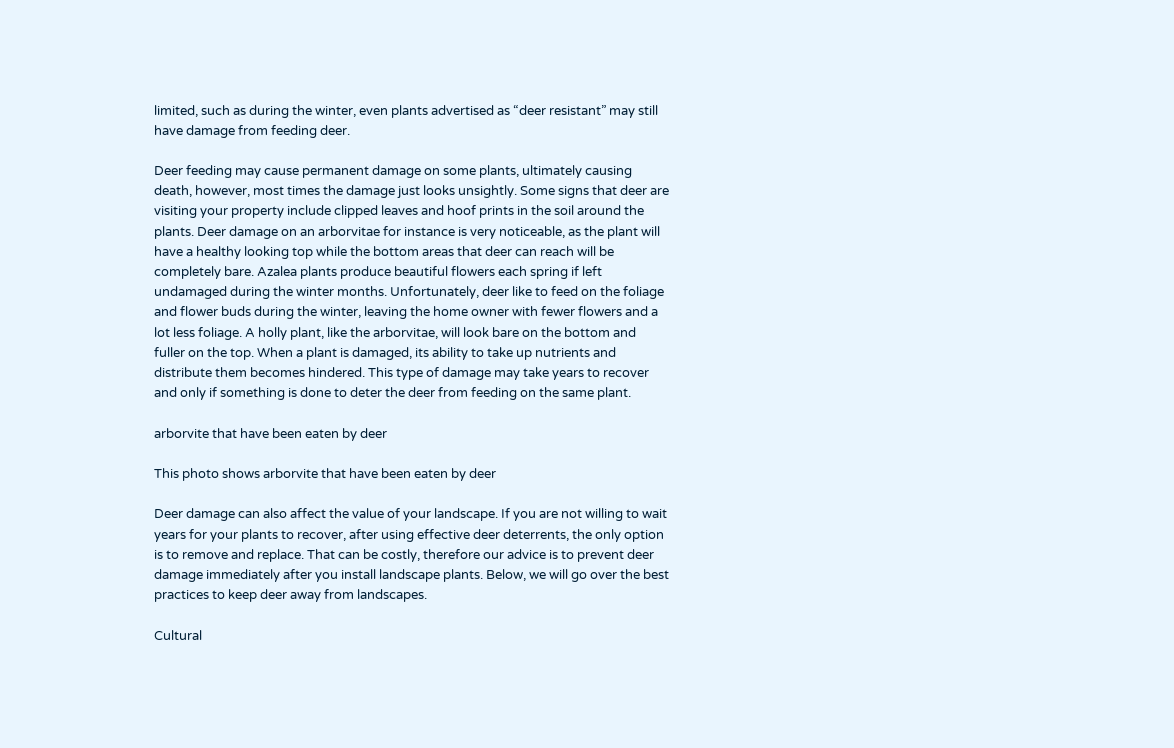limited, such as during the winter, even plants advertised as “deer resistant” may still have damage from feeding deer.

Deer feeding may cause permanent damage on some plants, ultimately causing death, however, most times the damage just looks unsightly. Some signs that deer are visiting your property include clipped leaves and hoof prints in the soil around the plants. Deer damage on an arborvitae for instance is very noticeable, as the plant will have a healthy looking top while the bottom areas that deer can reach will be completely bare. Azalea plants produce beautiful flowers each spring if left undamaged during the winter months. Unfortunately, deer like to feed on the foliage and flower buds during the winter, leaving the home owner with fewer flowers and a lot less foliage. A holly plant, like the arborvitae, will look bare on the bottom and fuller on the top. When a plant is damaged, its ability to take up nutrients and distribute them becomes hindered. This type of damage may take years to recover and only if something is done to deter the deer from feeding on the same plant.

arborvite that have been eaten by deer

This photo shows arborvite that have been eaten by deer

Deer damage can also affect the value of your landscape. If you are not willing to wait years for your plants to recover, after using effective deer deterrents, the only option is to remove and replace. That can be costly, therefore our advice is to prevent deer damage immediately after you install landscape plants. Below, we will go over the best practices to keep deer away from landscapes.

Cultural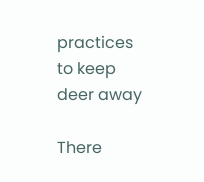practices to keep deer away

There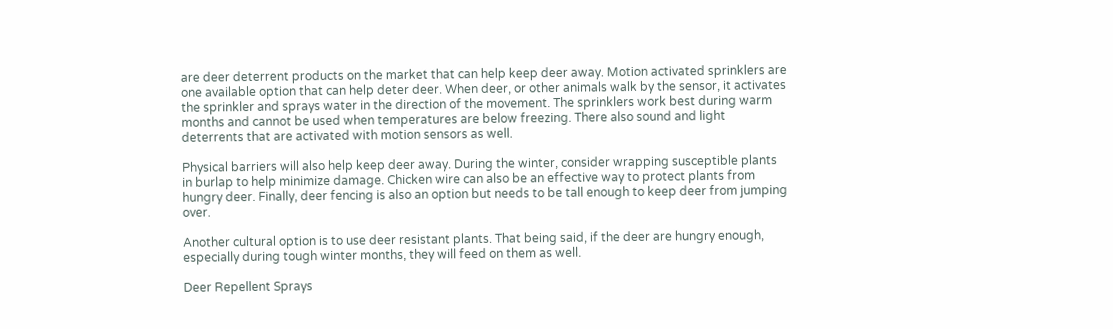are deer deterrent products on the market that can help keep deer away. Motion activated sprinklers are one available option that can help deter deer. When deer, or other animals walk by the sensor, it activates the sprinkler and sprays water in the direction of the movement. The sprinklers work best during warm months and cannot be used when temperatures are below freezing. There also sound and light deterrents that are activated with motion sensors as well.

Physical barriers will also help keep deer away. During the winter, consider wrapping susceptible plants in burlap to help minimize damage. Chicken wire can also be an effective way to protect plants from hungry deer. Finally, deer fencing is also an option but needs to be tall enough to keep deer from jumping over.

Another cultural option is to use deer resistant plants. That being said, if the deer are hungry enough, especially during tough winter months, they will feed on them as well.

Deer Repellent Sprays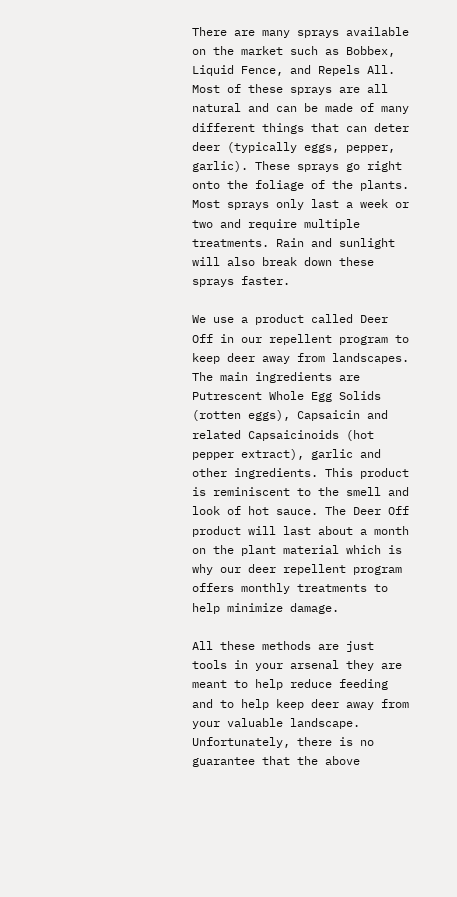There are many sprays available on the market such as Bobbex, Liquid Fence, and Repels All. Most of these sprays are all natural and can be made of many different things that can deter deer (typically eggs, pepper, garlic). These sprays go right onto the foliage of the plants. Most sprays only last a week or two and require multiple treatments. Rain and sunlight will also break down these sprays faster.

We use a product called Deer Off in our repellent program to keep deer away from landscapes. The main ingredients are Putrescent Whole Egg Solids (rotten eggs), Capsaicin and related Capsaicinoids (hot pepper extract), garlic and other ingredients. This product is reminiscent to the smell and look of hot sauce. The Deer Off product will last about a month on the plant material which is why our deer repellent program offers monthly treatments to help minimize damage.

All these methods are just tools in your arsenal they are meant to help reduce feeding and to help keep deer away from your valuable landscape. Unfortunately, there is no guarantee that the above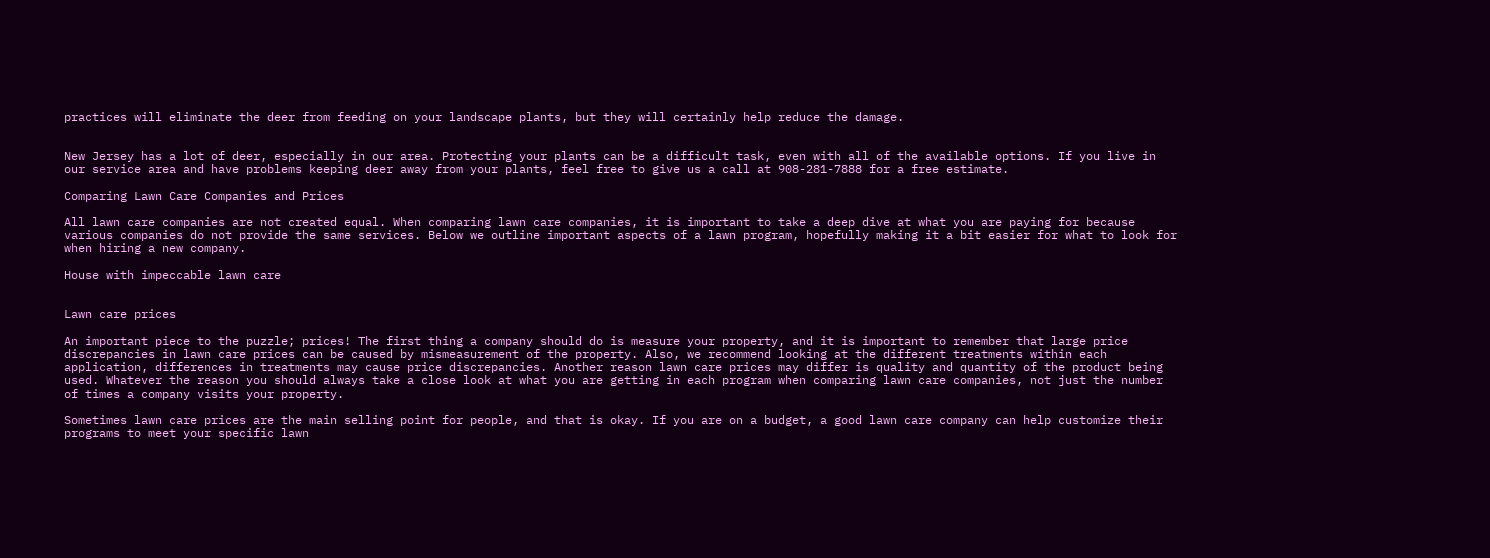practices will eliminate the deer from feeding on your landscape plants, but they will certainly help reduce the damage.


New Jersey has a lot of deer, especially in our area. Protecting your plants can be a difficult task, even with all of the available options. If you live in our service area and have problems keeping deer away from your plants, feel free to give us a call at 908-281-7888 for a free estimate.

Comparing Lawn Care Companies and Prices

All lawn care companies are not created equal. When comparing lawn care companies, it is important to take a deep dive at what you are paying for because various companies do not provide the same services. Below we outline important aspects of a lawn program, hopefully making it a bit easier for what to look for when hiring a new company.

House with impeccable lawn care


Lawn care prices

An important piece to the puzzle; prices! The first thing a company should do is measure your property, and it is important to remember that large price discrepancies in lawn care prices can be caused by mismeasurement of the property. Also, we recommend looking at the different treatments within each application, differences in treatments may cause price discrepancies. Another reason lawn care prices may differ is quality and quantity of the product being used. Whatever the reason you should always take a close look at what you are getting in each program when comparing lawn care companies, not just the number of times a company visits your property.

Sometimes lawn care prices are the main selling point for people, and that is okay. If you are on a budget, a good lawn care company can help customize their programs to meet your specific lawn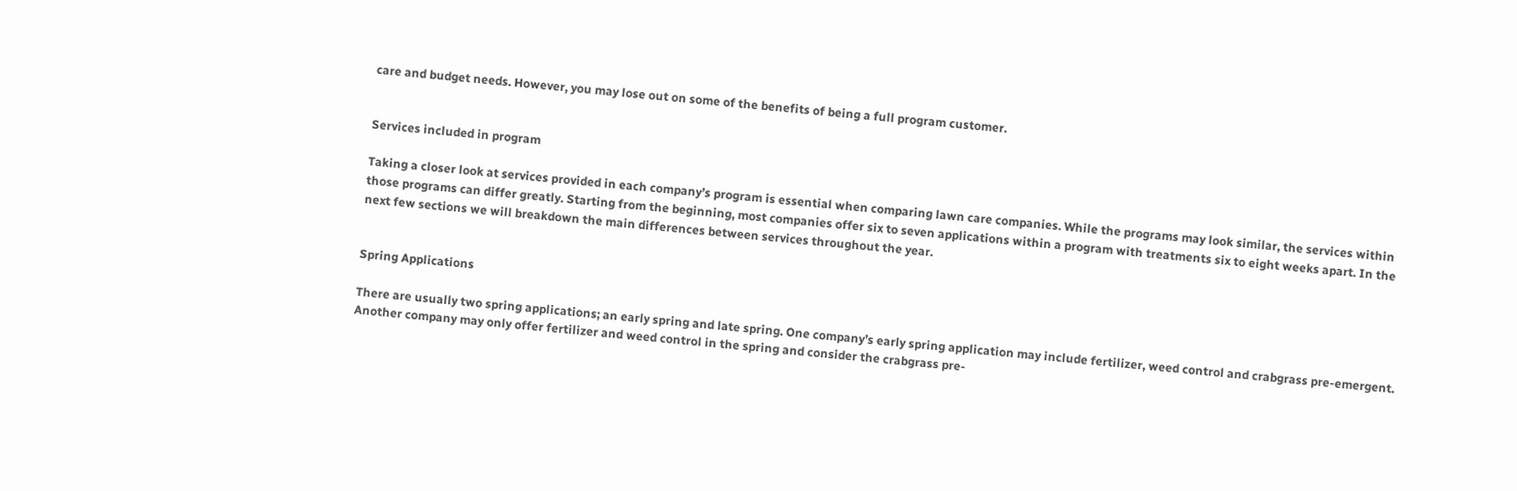care and budget needs. However, you may lose out on some of the benefits of being a full program customer.


Services included in program

Taking a closer look at services provided in each company’s program is essential when comparing lawn care companies. While the programs may look similar, the services within those programs can differ greatly. Starting from the beginning, most companies offer six to seven applications within a program with treatments six to eight weeks apart. In the next few sections we will breakdown the main differences between services throughout the year.


Spring Applications

There are usually two spring applications; an early spring and late spring. One company’s early spring application may include fertilizer, weed control and crabgrass pre-emergent. Another company may only offer fertilizer and weed control in the spring and consider the crabgrass pre-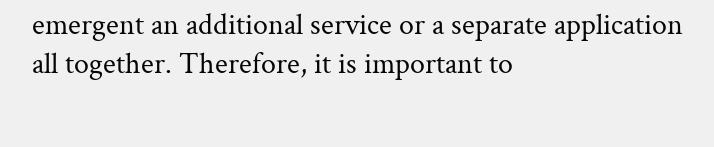emergent an additional service or a separate application all together. Therefore, it is important to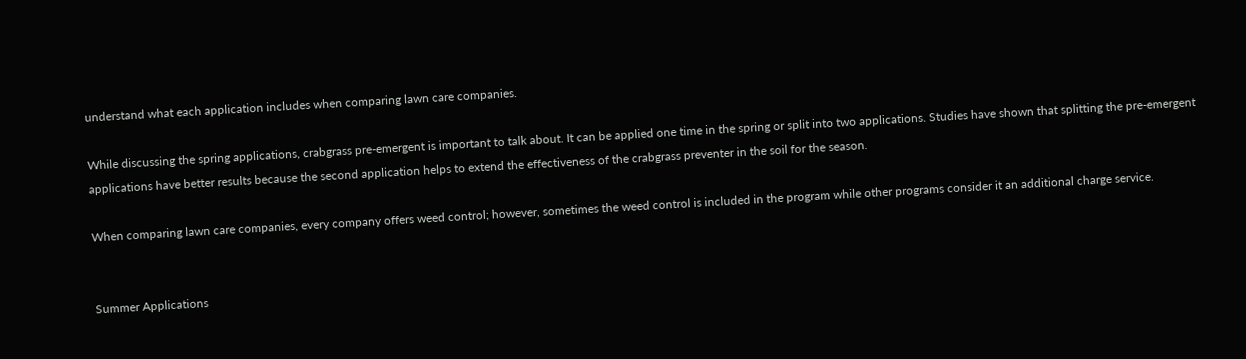understand what each application includes when comparing lawn care companies.

While discussing the spring applications, crabgrass pre-emergent is important to talk about. It can be applied one time in the spring or split into two applications. Studies have shown that splitting the pre-emergent applications have better results because the second application helps to extend the effectiveness of the crabgrass preventer in the soil for the season.

When comparing lawn care companies, every company offers weed control; however, sometimes the weed control is included in the program while other programs consider it an additional charge service.


Summer Applications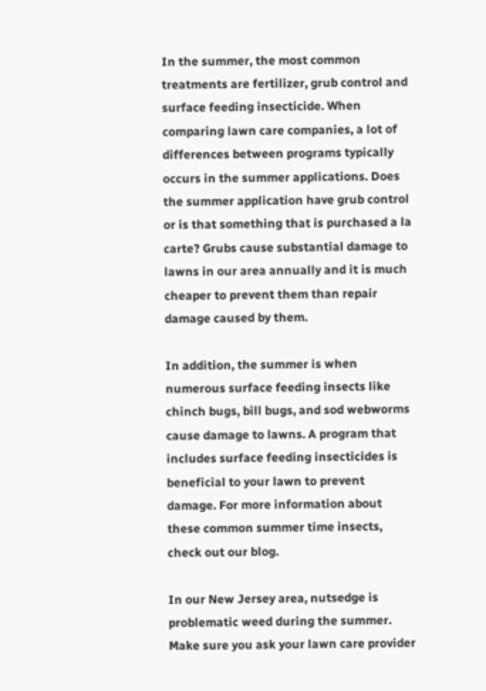In the summer, the most common treatments are fertilizer, grub control and surface feeding insecticide. When comparing lawn care companies, a lot of differences between programs typically occurs in the summer applications. Does the summer application have grub control or is that something that is purchased a la carte? Grubs cause substantial damage to lawns in our area annually and it is much cheaper to prevent them than repair damage caused by them.

In addition, the summer is when numerous surface feeding insects like chinch bugs, bill bugs, and sod webworms cause damage to lawns. A program that includes surface feeding insecticides is beneficial to your lawn to prevent damage. For more information about these common summer time insects, check out our blog.

In our New Jersey area, nutsedge is problematic weed during the summer. Make sure you ask your lawn care provider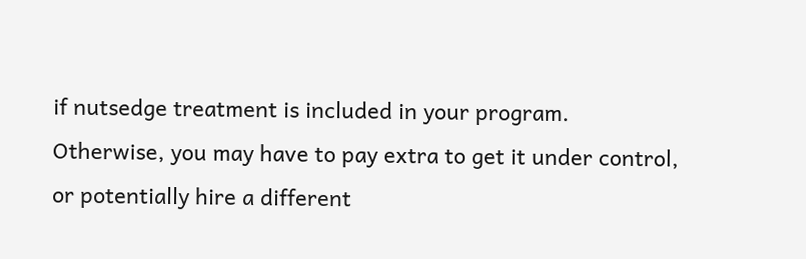if nutsedge treatment is included in your program. Otherwise, you may have to pay extra to get it under control, or potentially hire a different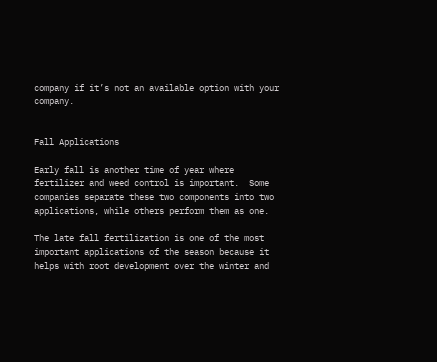company if it’s not an available option with your company.


Fall Applications

Early fall is another time of year where fertilizer and weed control is important.  Some companies separate these two components into two applications, while others perform them as one.

The late fall fertilization is one of the most important applications of the season because it helps with root development over the winter and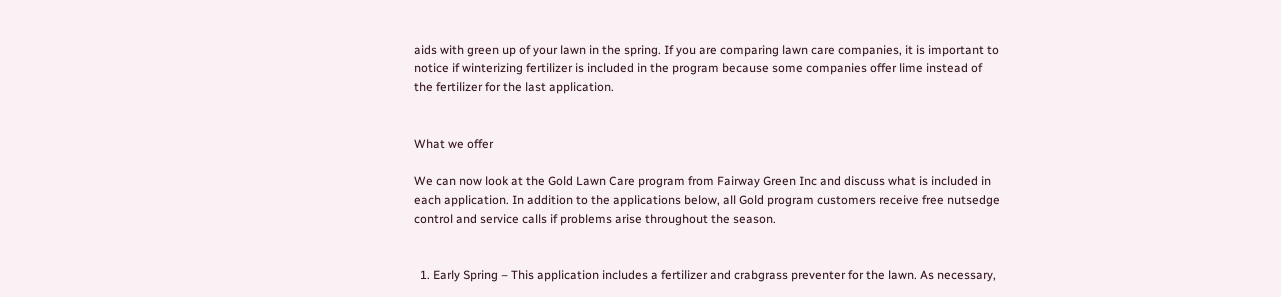aids with green up of your lawn in the spring. If you are comparing lawn care companies, it is important to notice if winterizing fertilizer is included in the program because some companies offer lime instead of the fertilizer for the last application.


What we offer

We can now look at the Gold Lawn Care program from Fairway Green Inc and discuss what is included in each application. In addition to the applications below, all Gold program customers receive free nutsedge control and service calls if problems arise throughout the season.


  1. Early Spring – This application includes a fertilizer and crabgrass preventer for the lawn. As necessary,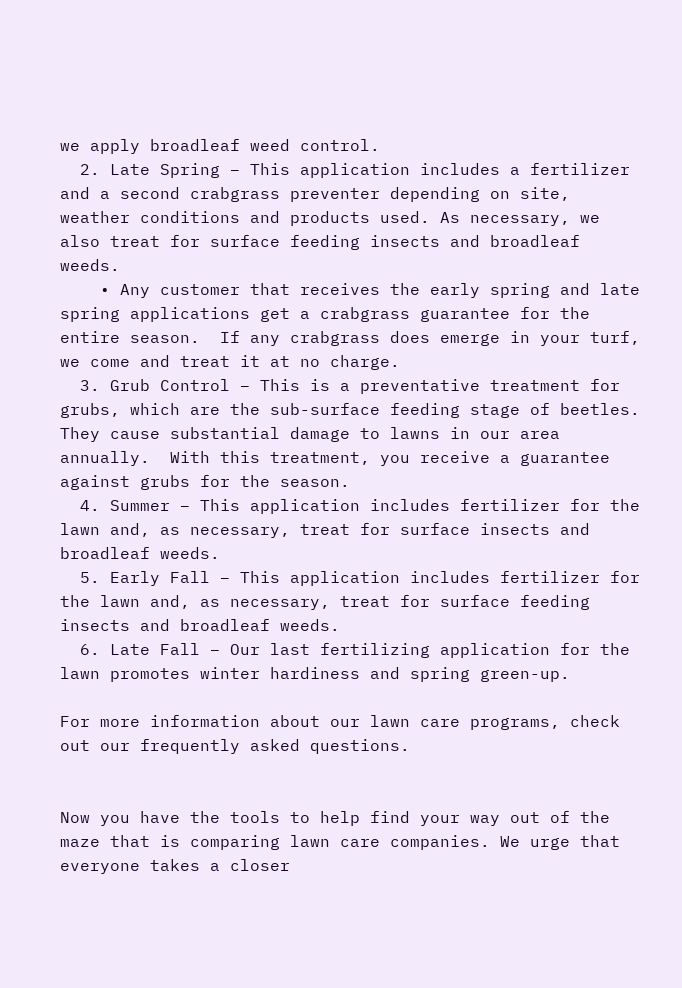we apply broadleaf weed control.
  2. Late Spring – This application includes a fertilizer and a second crabgrass preventer depending on site, weather conditions and products used. As necessary, we also treat for surface feeding insects and broadleaf weeds.
    • Any customer that receives the early spring and late spring applications get a crabgrass guarantee for the entire season.  If any crabgrass does emerge in your turf, we come and treat it at no charge.
  3. Grub Control – This is a preventative treatment for grubs, which are the sub-surface feeding stage of beetles. They cause substantial damage to lawns in our area annually.  With this treatment, you receive a guarantee against grubs for the season.
  4. Summer – This application includes fertilizer for the lawn and, as necessary, treat for surface insects and broadleaf weeds.
  5. Early Fall – This application includes fertilizer for the lawn and, as necessary, treat for surface feeding insects and broadleaf weeds.
  6. Late Fall – Our last fertilizing application for the lawn promotes winter hardiness and spring green-up.

For more information about our lawn care programs, check out our frequently asked questions.


Now you have the tools to help find your way out of the maze that is comparing lawn care companies. We urge that everyone takes a closer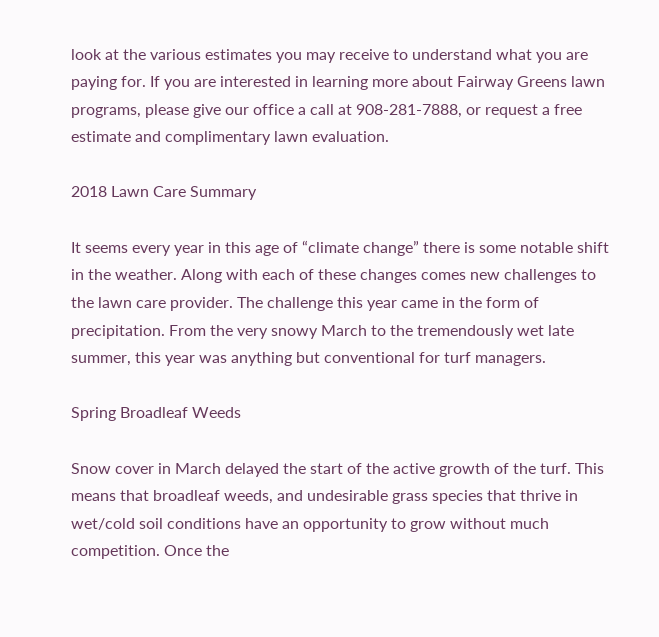look at the various estimates you may receive to understand what you are paying for. If you are interested in learning more about Fairway Greens lawn programs, please give our office a call at 908-281-7888, or request a free estimate and complimentary lawn evaluation.

2018 Lawn Care Summary

It seems every year in this age of “climate change” there is some notable shift in the weather. Along with each of these changes comes new challenges to the lawn care provider. The challenge this year came in the form of precipitation. From the very snowy March to the tremendously wet late summer, this year was anything but conventional for turf managers.

Spring Broadleaf Weeds

Snow cover in March delayed the start of the active growth of the turf. This means that broadleaf weeds, and undesirable grass species that thrive in wet/cold soil conditions have an opportunity to grow without much competition. Once the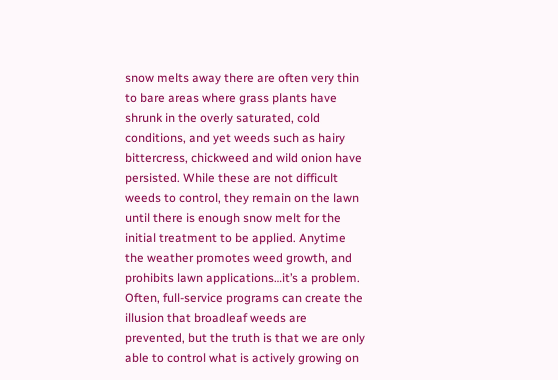snow melts away there are often very thin to bare areas where grass plants have shrunk in the overly saturated, cold conditions, and yet weeds such as hairy bittercress, chickweed and wild onion have persisted. While these are not difficult weeds to control, they remain on the lawn until there is enough snow melt for the initial treatment to be applied. Anytime the weather promotes weed growth, and prohibits lawn applications…it’s a problem. Often, full-service programs can create the illusion that broadleaf weeds are prevented, but the truth is that we are only able to control what is actively growing on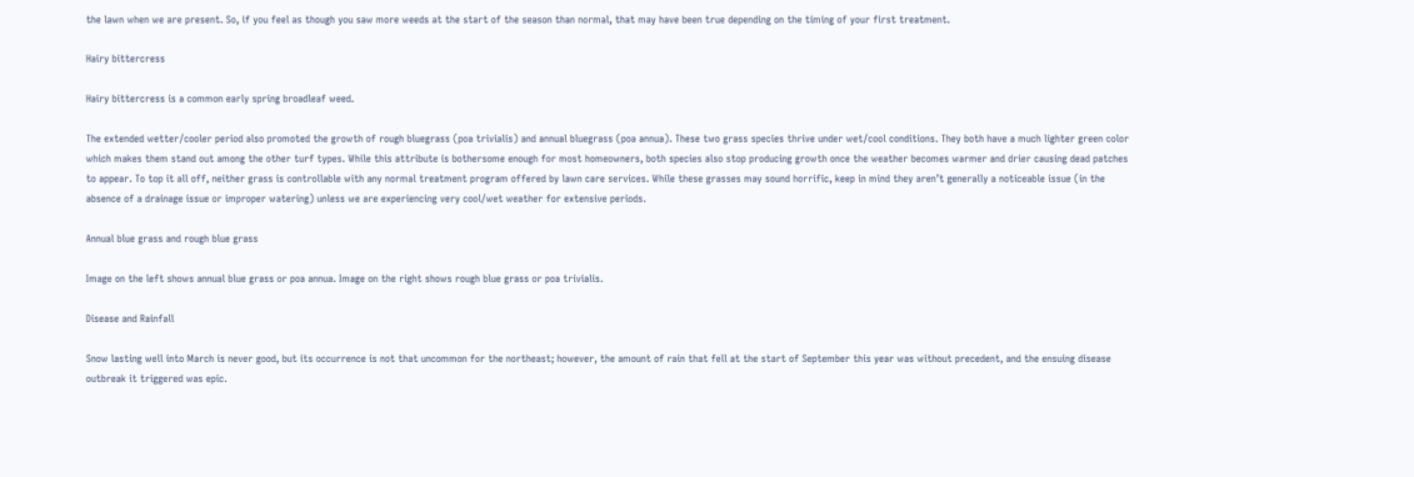the lawn when we are present. So, if you feel as though you saw more weeds at the start of the season than normal, that may have been true depending on the timing of your first treatment.

Hairy bittercress

Hairy bittercress is a common early spring broadleaf weed.

The extended wetter/cooler period also promoted the growth of rough bluegrass (poa trivialis) and annual bluegrass (poa annua). These two grass species thrive under wet/cool conditions. They both have a much lighter green color which makes them stand out among the other turf types. While this attribute is bothersome enough for most homeowners, both species also stop producing growth once the weather becomes warmer and drier causing dead patches to appear. To top it all off, neither grass is controllable with any normal treatment program offered by lawn care services. While these grasses may sound horrific, keep in mind they aren’t generally a noticeable issue (in the absence of a drainage issue or improper watering) unless we are experiencing very cool/wet weather for extensive periods.

Annual blue grass and rough blue grass

Image on the left shows annual blue grass or poa annua. Image on the right shows rough blue grass or poa trivialis.

Disease and Rainfall

Snow lasting well into March is never good, but its occurrence is not that uncommon for the northeast; however, the amount of rain that fell at the start of September this year was without precedent, and the ensuing disease outbreak it triggered was epic.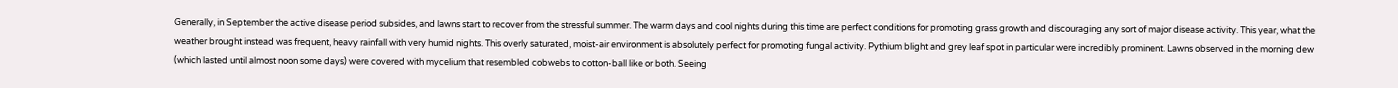Generally, in September the active disease period subsides, and lawns start to recover from the stressful summer. The warm days and cool nights during this time are perfect conditions for promoting grass growth and discouraging any sort of major disease activity. This year, what the weather brought instead was frequent, heavy rainfall with very humid nights. This overly saturated, moist-air environment is absolutely perfect for promoting fungal activity. Pythium blight and grey leaf spot in particular were incredibly prominent. Lawns observed in the morning dew (which lasted until almost noon some days) were covered with mycelium that resembled cobwebs to cotton-ball like or both. Seeing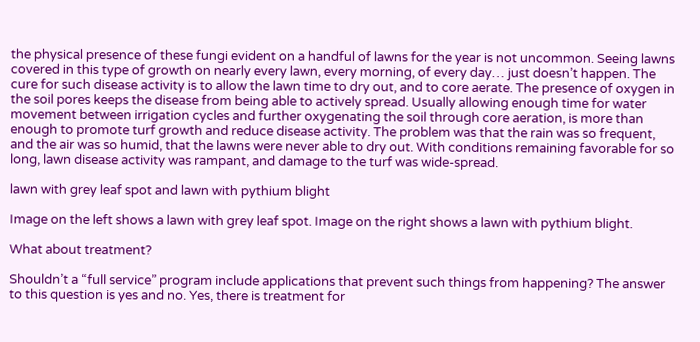the physical presence of these fungi evident on a handful of lawns for the year is not uncommon. Seeing lawns covered in this type of growth on nearly every lawn, every morning, of every day… just doesn’t happen. The cure for such disease activity is to allow the lawn time to dry out, and to core aerate. The presence of oxygen in the soil pores keeps the disease from being able to actively spread. Usually allowing enough time for water movement between irrigation cycles and further oxygenating the soil through core aeration, is more than enough to promote turf growth and reduce disease activity. The problem was that the rain was so frequent, and the air was so humid, that the lawns were never able to dry out. With conditions remaining favorable for so long, lawn disease activity was rampant, and damage to the turf was wide-spread.

lawn with grey leaf spot and lawn with pythium blight

Image on the left shows a lawn with grey leaf spot. Image on the right shows a lawn with pythium blight.

What about treatment?

Shouldn’t a “full service” program include applications that prevent such things from happening? The answer to this question is yes and no. Yes, there is treatment for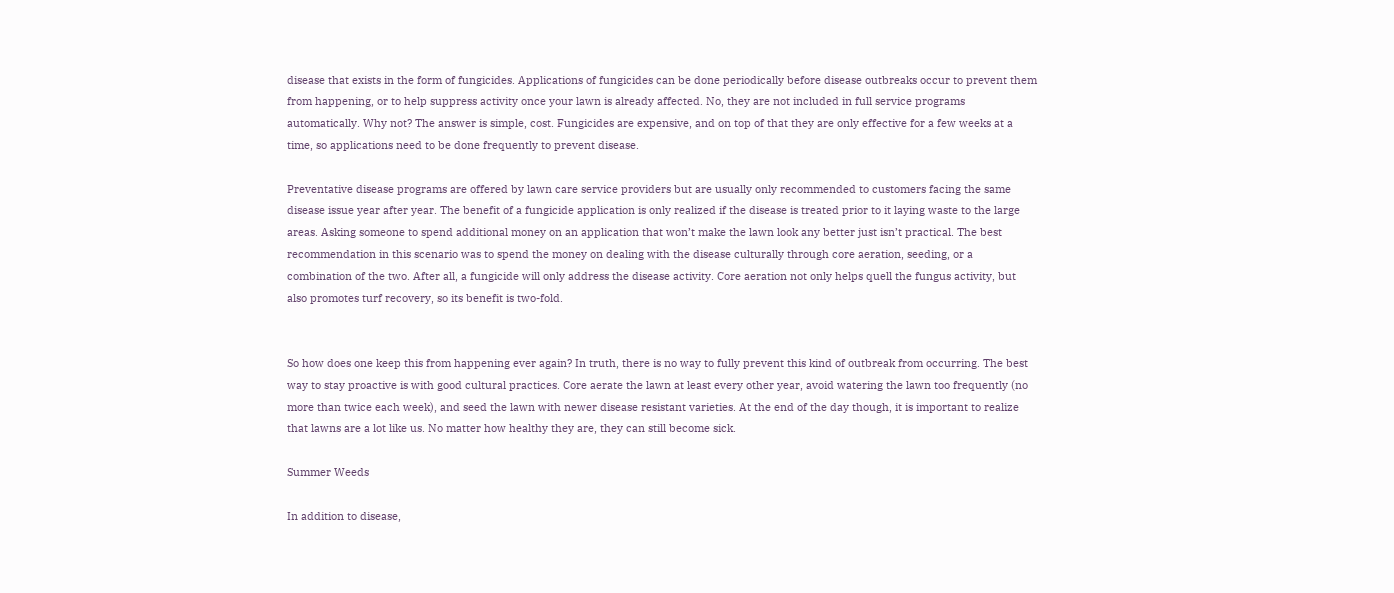disease that exists in the form of fungicides. Applications of fungicides can be done periodically before disease outbreaks occur to prevent them from happening, or to help suppress activity once your lawn is already affected. No, they are not included in full service programs automatically. Why not? The answer is simple, cost. Fungicides are expensive, and on top of that they are only effective for a few weeks at a time, so applications need to be done frequently to prevent disease.

Preventative disease programs are offered by lawn care service providers but are usually only recommended to customers facing the same disease issue year after year. The benefit of a fungicide application is only realized if the disease is treated prior to it laying waste to the large areas. Asking someone to spend additional money on an application that won’t make the lawn look any better just isn’t practical. The best recommendation in this scenario was to spend the money on dealing with the disease culturally through core aeration, seeding, or a combination of the two. After all, a fungicide will only address the disease activity. Core aeration not only helps quell the fungus activity, but also promotes turf recovery, so its benefit is two-fold.


So how does one keep this from happening ever again? In truth, there is no way to fully prevent this kind of outbreak from occurring. The best way to stay proactive is with good cultural practices. Core aerate the lawn at least every other year, avoid watering the lawn too frequently (no more than twice each week), and seed the lawn with newer disease resistant varieties. At the end of the day though, it is important to realize that lawns are a lot like us. No matter how healthy they are, they can still become sick.

Summer Weeds

In addition to disease,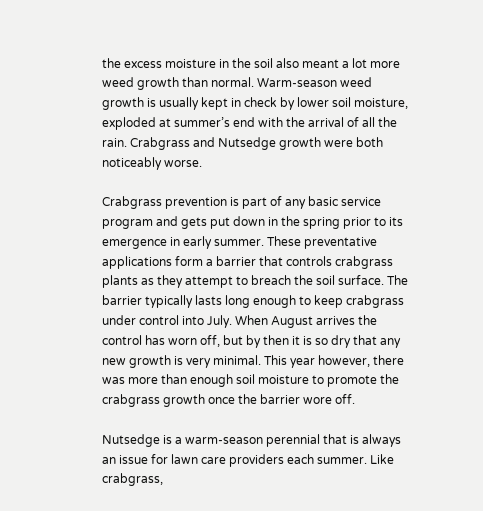the excess moisture in the soil also meant a lot more weed growth than normal. Warm-season weed growth is usually kept in check by lower soil moisture, exploded at summer’s end with the arrival of all the rain. Crabgrass and Nutsedge growth were both noticeably worse.

Crabgrass prevention is part of any basic service program and gets put down in the spring prior to its emergence in early summer. These preventative applications form a barrier that controls crabgrass plants as they attempt to breach the soil surface. The barrier typically lasts long enough to keep crabgrass under control into July. When August arrives the control has worn off, but by then it is so dry that any new growth is very minimal. This year however, there was more than enough soil moisture to promote the crabgrass growth once the barrier wore off.

Nutsedge is a warm-season perennial that is always an issue for lawn care providers each summer. Like crabgrass,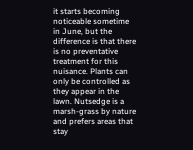it starts becoming noticeable sometime in June, but the difference is that there is no preventative treatment for this nuisance. Plants can only be controlled as they appear in the lawn. Nutsedge is a marsh-grass by nature and prefers areas that stay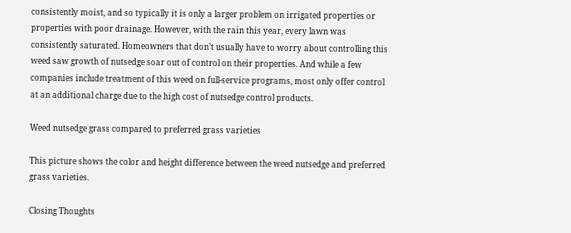consistently moist, and so typically it is only a larger problem on irrigated properties or properties with poor drainage. However, with the rain this year, every lawn was consistently saturated. Homeowners that don’t usually have to worry about controlling this weed saw growth of nutsedge soar out of control on their properties. And while a few companies include treatment of this weed on full-service programs, most only offer control at an additional charge due to the high cost of nutsedge control products.

Weed nutsedge grass compared to preferred grass varieties

This picture shows the color and height difference between the weed nutsedge and preferred grass varieties.

Closing Thoughts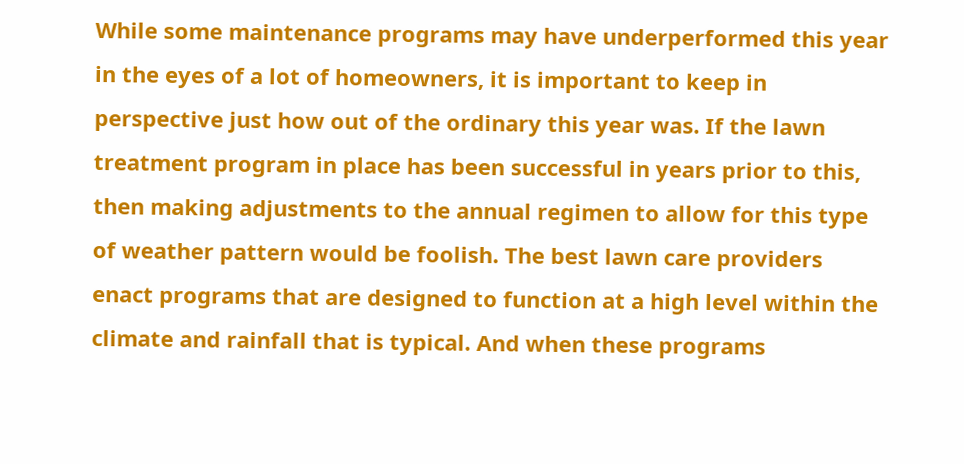While some maintenance programs may have underperformed this year in the eyes of a lot of homeowners, it is important to keep in perspective just how out of the ordinary this year was. If the lawn treatment program in place has been successful in years prior to this, then making adjustments to the annual regimen to allow for this type of weather pattern would be foolish. The best lawn care providers enact programs that are designed to function at a high level within the climate and rainfall that is typical. And when these programs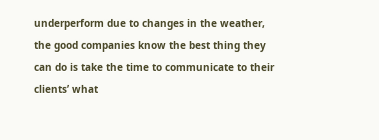underperform due to changes in the weather, the good companies know the best thing they can do is take the time to communicate to their clients’ what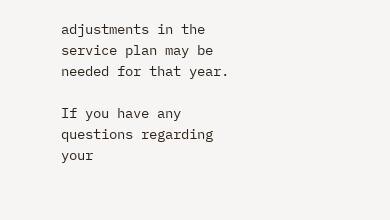adjustments in the service plan may be needed for that year.

If you have any questions regarding your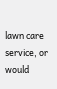lawn care service, or would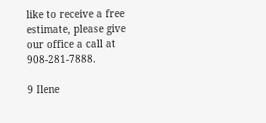like to receive a free estimate, please give our office a call at 908-281-7888.

9 Ilene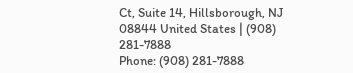Ct, Suite 14, Hillsborough, NJ 08844 United States | (908) 281-7888
Phone: (908) 281-7888